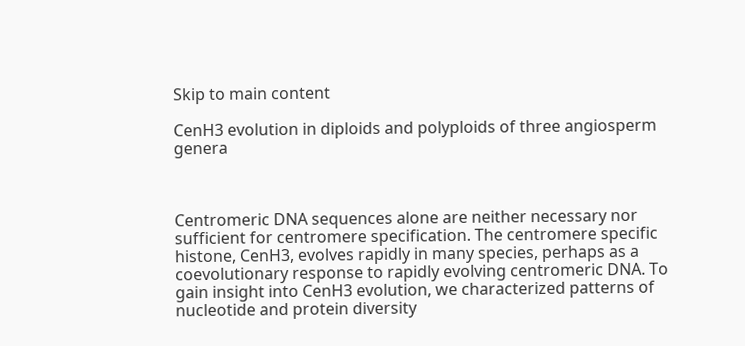Skip to main content

CenH3 evolution in diploids and polyploids of three angiosperm genera



Centromeric DNA sequences alone are neither necessary nor sufficient for centromere specification. The centromere specific histone, CenH3, evolves rapidly in many species, perhaps as a coevolutionary response to rapidly evolving centromeric DNA. To gain insight into CenH3 evolution, we characterized patterns of nucleotide and protein diversity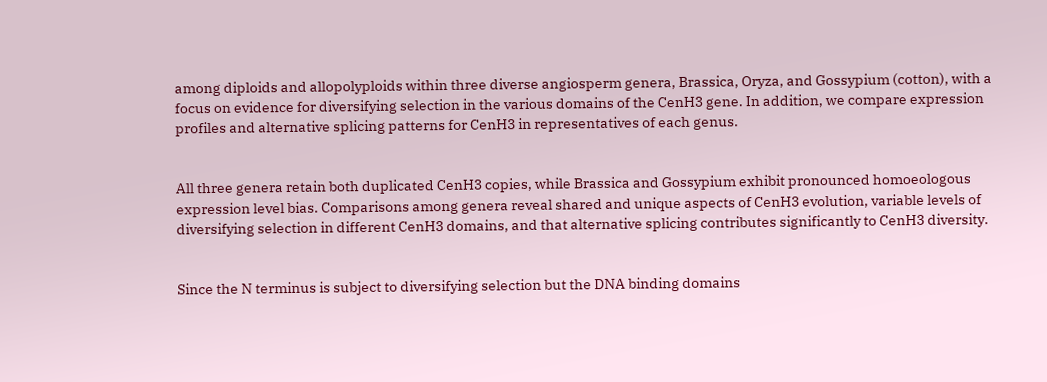among diploids and allopolyploids within three diverse angiosperm genera, Brassica, Oryza, and Gossypium (cotton), with a focus on evidence for diversifying selection in the various domains of the CenH3 gene. In addition, we compare expression profiles and alternative splicing patterns for CenH3 in representatives of each genus.


All three genera retain both duplicated CenH3 copies, while Brassica and Gossypium exhibit pronounced homoeologous expression level bias. Comparisons among genera reveal shared and unique aspects of CenH3 evolution, variable levels of diversifying selection in different CenH3 domains, and that alternative splicing contributes significantly to CenH3 diversity.


Since the N terminus is subject to diversifying selection but the DNA binding domains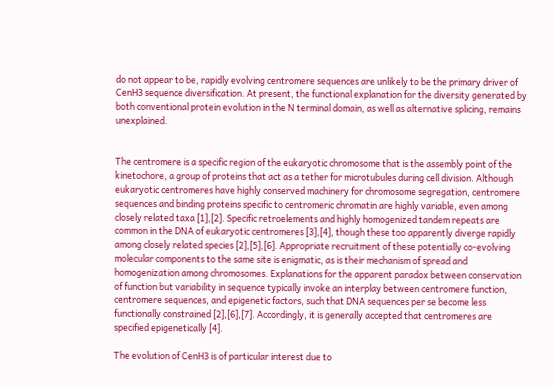do not appear to be, rapidly evolving centromere sequences are unlikely to be the primary driver of CenH3 sequence diversification. At present, the functional explanation for the diversity generated by both conventional protein evolution in the N terminal domain, as well as alternative splicing, remains unexplained.


The centromere is a specific region of the eukaryotic chromosome that is the assembly point of the kinetochore, a group of proteins that act as a tether for microtubules during cell division. Although eukaryotic centromeres have highly conserved machinery for chromosome segregation, centromere sequences and binding proteins specific to centromeric chromatin are highly variable, even among closely related taxa [1],[2]. Specific retroelements and highly homogenized tandem repeats are common in the DNA of eukaryotic centromeres [3],[4], though these too apparently diverge rapidly among closely related species [2],[5],[6]. Appropriate recruitment of these potentially co-evolving molecular components to the same site is enigmatic, as is their mechanism of spread and homogenization among chromosomes. Explanations for the apparent paradox between conservation of function but variability in sequence typically invoke an interplay between centromere function, centromere sequences, and epigenetic factors, such that DNA sequences per se become less functionally constrained [2],[6],[7]. Accordingly, it is generally accepted that centromeres are specified epigenetically [4].

The evolution of CenH3 is of particular interest due to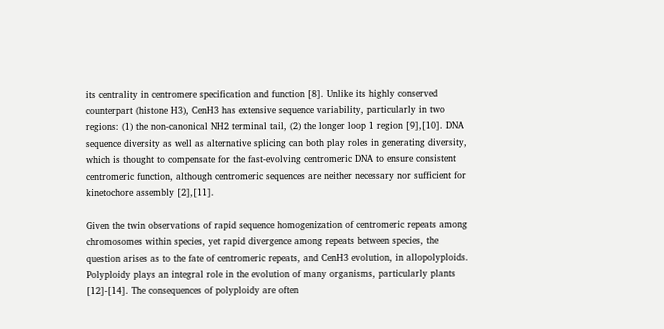its centrality in centromere specification and function [8]. Unlike its highly conserved counterpart (histone H3), CenH3 has extensive sequence variability, particularly in two regions: (1) the non-canonical NH2 terminal tail, (2) the longer loop 1 region [9],[10]. DNA sequence diversity as well as alternative splicing can both play roles in generating diversity, which is thought to compensate for the fast-evolving centromeric DNA to ensure consistent centromeric function, although centromeric sequences are neither necessary nor sufficient for kinetochore assembly [2],[11].

Given the twin observations of rapid sequence homogenization of centromeric repeats among chromosomes within species, yet rapid divergence among repeats between species, the question arises as to the fate of centromeric repeats, and CenH3 evolution, in allopolyploids. Polyploidy plays an integral role in the evolution of many organisms, particularly plants [12]-[14]. The consequences of polyploidy are often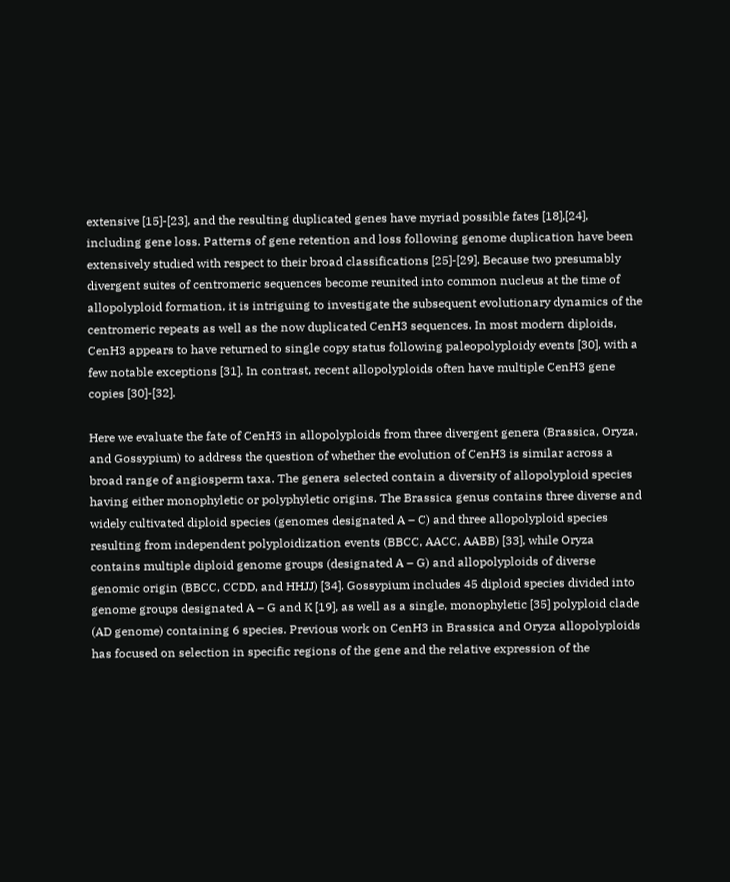extensive [15]-[23], and the resulting duplicated genes have myriad possible fates [18],[24], including gene loss. Patterns of gene retention and loss following genome duplication have been extensively studied with respect to their broad classifications [25]-[29]. Because two presumably divergent suites of centromeric sequences become reunited into common nucleus at the time of allopolyploid formation, it is intriguing to investigate the subsequent evolutionary dynamics of the centromeric repeats as well as the now duplicated CenH3 sequences. In most modern diploids, CenH3 appears to have returned to single copy status following paleopolyploidy events [30], with a few notable exceptions [31]. In contrast, recent allopolyploids often have multiple CenH3 gene copies [30]-[32].

Here we evaluate the fate of CenH3 in allopolyploids from three divergent genera (Brassica, Oryza, and Gossypium) to address the question of whether the evolution of CenH3 is similar across a broad range of angiosperm taxa. The genera selected contain a diversity of allopolyploid species having either monophyletic or polyphyletic origins. The Brassica genus contains three diverse and widely cultivated diploid species (genomes designated A – C) and three allopolyploid species resulting from independent polyploidization events (BBCC, AACC, AABB) [33], while Oryza contains multiple diploid genome groups (designated A – G) and allopolyploids of diverse genomic origin (BBCC, CCDD, and HHJJ) [34]. Gossypium includes 45 diploid species divided into genome groups designated A – G and K [19], as well as a single, monophyletic [35] polyploid clade (AD genome) containing 6 species. Previous work on CenH3 in Brassica and Oryza allopolyploids has focused on selection in specific regions of the gene and the relative expression of the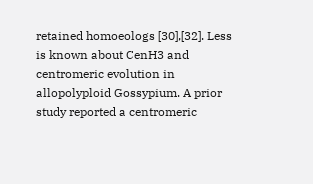retained homoeologs [30],[32]. Less is known about CenH3 and centromeric evolution in allopolyploid Gossypium. A prior study reported a centromeric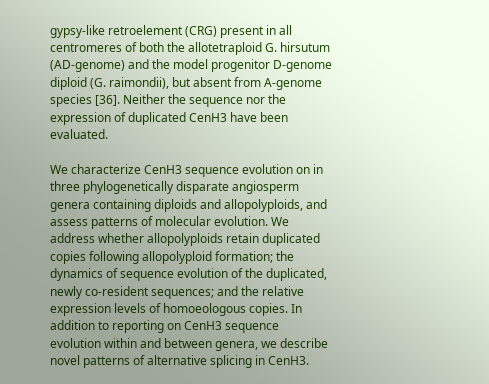gypsy-like retroelement (CRG) present in all centromeres of both the allotetraploid G. hirsutum (AD-genome) and the model progenitor D-genome diploid (G. raimondii), but absent from A-genome species [36]. Neither the sequence nor the expression of duplicated CenH3 have been evaluated.

We characterize CenH3 sequence evolution on in three phylogenetically disparate angiosperm genera containing diploids and allopolyploids, and assess patterns of molecular evolution. We address whether allopolyploids retain duplicated copies following allopolyploid formation; the dynamics of sequence evolution of the duplicated, newly co-resident sequences; and the relative expression levels of homoeologous copies. In addition to reporting on CenH3 sequence evolution within and between genera, we describe novel patterns of alternative splicing in CenH3.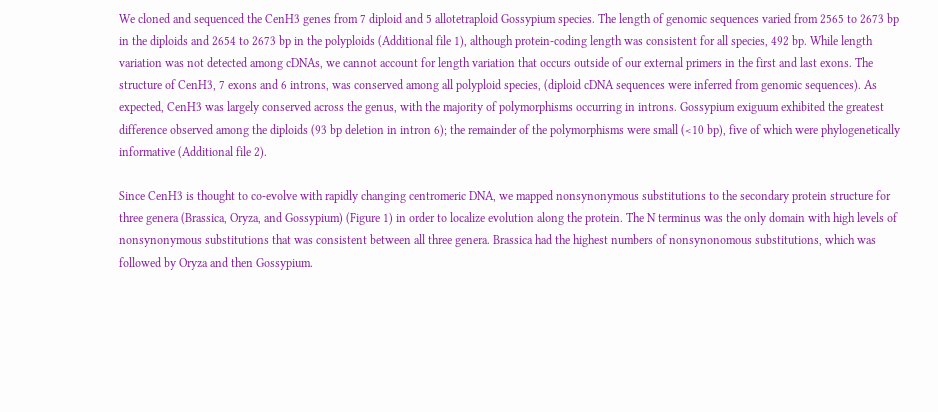We cloned and sequenced the CenH3 genes from 7 diploid and 5 allotetraploid Gossypium species. The length of genomic sequences varied from 2565 to 2673 bp in the diploids and 2654 to 2673 bp in the polyploids (Additional file 1), although protein-coding length was consistent for all species, 492 bp. While length variation was not detected among cDNAs, we cannot account for length variation that occurs outside of our external primers in the first and last exons. The structure of CenH3, 7 exons and 6 introns, was conserved among all polyploid species, (diploid cDNA sequences were inferred from genomic sequences). As expected, CenH3 was largely conserved across the genus, with the majority of polymorphisms occurring in introns. Gossypium exiguum exhibited the greatest difference observed among the diploids (93 bp deletion in intron 6); the remainder of the polymorphisms were small (<10 bp), five of which were phylogenetically informative (Additional file 2).

Since CenH3 is thought to co-evolve with rapidly changing centromeric DNA, we mapped nonsynonymous substitutions to the secondary protein structure for three genera (Brassica, Oryza, and Gossypium) (Figure 1) in order to localize evolution along the protein. The N terminus was the only domain with high levels of nonsynonymous substitutions that was consistent between all three genera. Brassica had the highest numbers of nonsynonomous substitutions, which was followed by Oryza and then Gossypium.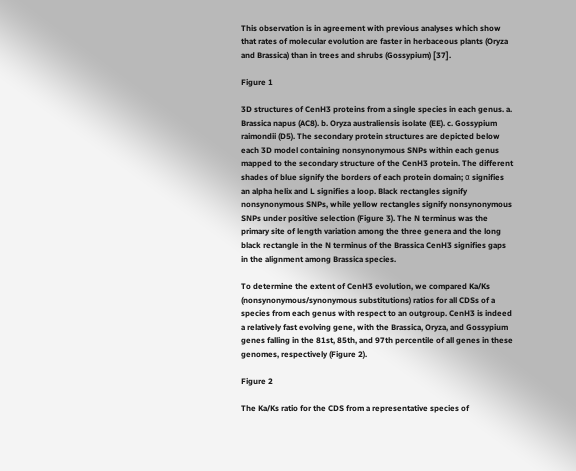This observation is in agreement with previous analyses which show that rates of molecular evolution are faster in herbaceous plants (Oryza and Brassica) than in trees and shrubs (Gossypium) [37].

Figure 1

3D structures of CenH3 proteins from a single species in each genus. a. Brassica napus (AC8). b. Oryza australiensis isolate (EE). c. Gossypium raimondii (D5). The secondary protein structures are depicted below each 3D model containing nonsynonymous SNPs within each genus mapped to the secondary structure of the CenH3 protein. The different shades of blue signify the borders of each protein domain; α signifies an alpha helix and L signifies a loop. Black rectangles signify nonsynonymous SNPs, while yellow rectangles signify nonsynonymous SNPs under positive selection (Figure 3). The N terminus was the primary site of length variation among the three genera and the long black rectangle in the N terminus of the Brassica CenH3 signifies gaps in the alignment among Brassica species.

To determine the extent of CenH3 evolution, we compared Ka/Ks (nonsynonymous/synonymous substitutions) ratios for all CDSs of a species from each genus with respect to an outgroup. CenH3 is indeed a relatively fast evolving gene, with the Brassica, Oryza, and Gossypium genes falling in the 81st, 85th, and 97th percentile of all genes in these genomes, respectively (Figure 2).

Figure 2

The Ka/Ks ratio for the CDS from a representative species of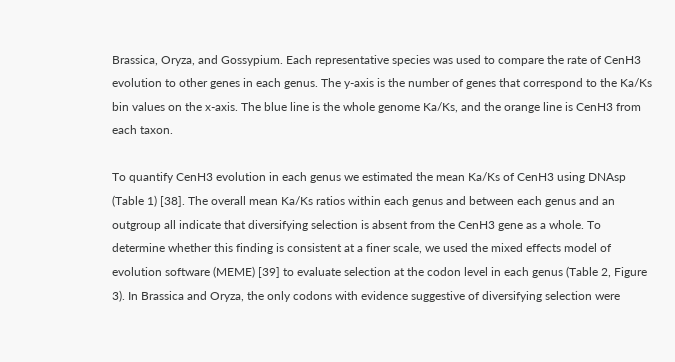Brassica, Oryza, and Gossypium. Each representative species was used to compare the rate of CenH3 evolution to other genes in each genus. The y-axis is the number of genes that correspond to the Ka/Ks bin values on the x-axis. The blue line is the whole genome Ka/Ks, and the orange line is CenH3 from each taxon.

To quantify CenH3 evolution in each genus we estimated the mean Ka/Ks of CenH3 using DNAsp (Table 1) [38]. The overall mean Ka/Ks ratios within each genus and between each genus and an outgroup all indicate that diversifying selection is absent from the CenH3 gene as a whole. To determine whether this finding is consistent at a finer scale, we used the mixed effects model of evolution software (MEME) [39] to evaluate selection at the codon level in each genus (Table 2, Figure 3). In Brassica and Oryza, the only codons with evidence suggestive of diversifying selection were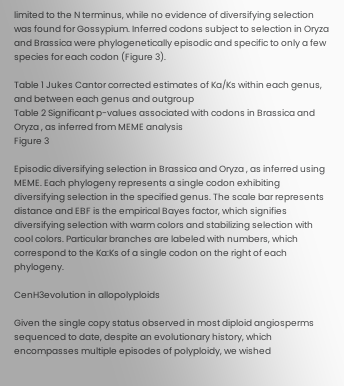limited to the N terminus, while no evidence of diversifying selection was found for Gossypium. Inferred codons subject to selection in Oryza and Brassica were phylogenetically episodic and specific to only a few species for each codon (Figure 3).

Table 1 Jukes Cantor corrected estimates of Ka/Ks within each genus, and between each genus and outgroup
Table 2 Significant p-values associated with codons in Brassica and Oryza , as inferred from MEME analysis
Figure 3

Episodic diversifying selection in Brassica and Oryza , as inferred using MEME. Each phylogeny represents a single codon exhibiting diversifying selection in the specified genus. The scale bar represents distance and EBF is the empirical Bayes factor, which signifies diversifying selection with warm colors and stabilizing selection with cool colors. Particular branches are labeled with numbers, which correspond to the Ka:Ks of a single codon on the right of each phylogeny.

CenH3evolution in allopolyploids

Given the single copy status observed in most diploid angiosperms sequenced to date, despite an evolutionary history, which encompasses multiple episodes of polyploidy, we wished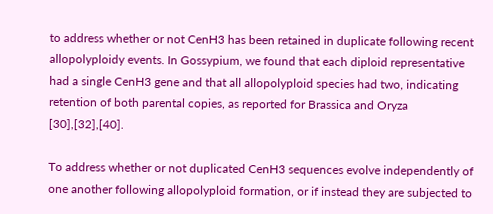to address whether or not CenH3 has been retained in duplicate following recent allopolyploidy events. In Gossypium, we found that each diploid representative had a single CenH3 gene and that all allopolyploid species had two, indicating retention of both parental copies, as reported for Brassica and Oryza [30],[32],[40].

To address whether or not duplicated CenH3 sequences evolve independently of one another following allopolyploid formation, or if instead they are subjected to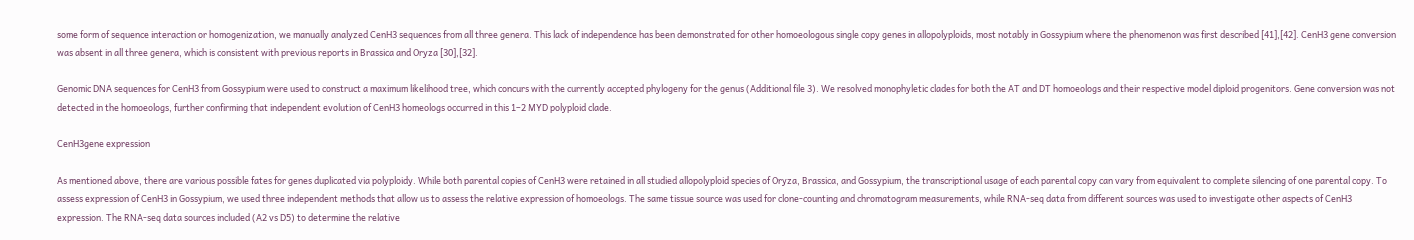some form of sequence interaction or homogenization, we manually analyzed CenH3 sequences from all three genera. This lack of independence has been demonstrated for other homoeologous single copy genes in allopolyploids, most notably in Gossypium where the phenomenon was first described [41],[42]. CenH3 gene conversion was absent in all three genera, which is consistent with previous reports in Brassica and Oryza [30],[32].

Genomic DNA sequences for CenH3 from Gossypium were used to construct a maximum likelihood tree, which concurs with the currently accepted phylogeny for the genus (Additional file 3). We resolved monophyletic clades for both the AT and DT homoeologs and their respective model diploid progenitors. Gene conversion was not detected in the homoeologs, further confirming that independent evolution of CenH3 homeologs occurred in this 1–2 MYD polyploid clade.

CenH3gene expression

As mentioned above, there are various possible fates for genes duplicated via polyploidy. While both parental copies of CenH3 were retained in all studied allopolyploid species of Oryza, Brassica, and Gossypium, the transcriptional usage of each parental copy can vary from equivalent to complete silencing of one parental copy. To assess expression of CenH3 in Gossypium, we used three independent methods that allow us to assess the relative expression of homoeologs. The same tissue source was used for clone-counting and chromatogram measurements, while RNA-seq data from different sources was used to investigate other aspects of CenH3 expression. The RNA-seq data sources included (A2 vs D5) to determine the relative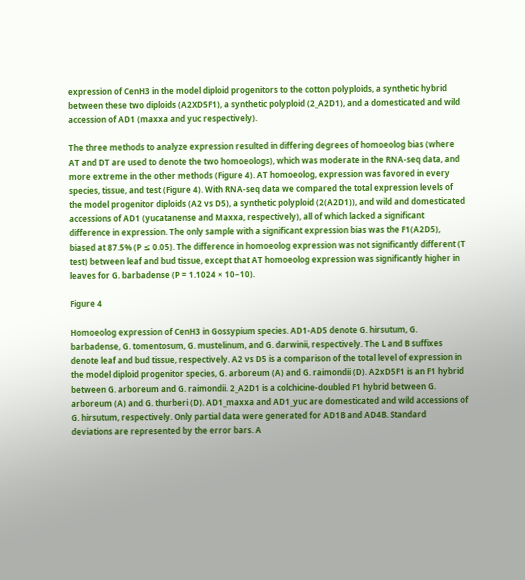expression of CenH3 in the model diploid progenitors to the cotton polyploids, a synthetic hybrid between these two diploids (A2XD5F1), a synthetic polyploid (2_A2D1), and a domesticated and wild accession of AD1 (maxxa and yuc respectively).

The three methods to analyze expression resulted in differing degrees of homoeolog bias (where AT and DT are used to denote the two homoeologs), which was moderate in the RNA-seq data, and more extreme in the other methods (Figure 4). AT homoeolog, expression was favored in every species, tissue, and test (Figure 4). With RNA-seq data we compared the total expression levels of the model progenitor diploids (A2 vs D5), a synthetic polyploid (2(A2D1)), and wild and domesticated accessions of AD1 (yucatanense and Maxxa, respectively), all of which lacked a significant difference in expression. The only sample with a significant expression bias was the F1(A2D5), biased at 87.5% (P ≤ 0.05). The difference in homoeolog expression was not significantly different (T test) between leaf and bud tissue, except that AT homoeolog expression was significantly higher in leaves for G. barbadense (P = 1.1024 × 10−10).

Figure 4

Homoeolog expression of CenH3 in Gossypium species. AD1-AD5 denote G. hirsutum, G. barbadense, G. tomentosum, G. mustelinum, and G. darwinii, respectively. The L and B suffixes denote leaf and bud tissue, respectively. A2 vs D5 is a comparison of the total level of expression in the model diploid progenitor species, G. arboreum (A) and G. raimondii (D). A2xD5F1 is an F1 hybrid between G. arboreum and G. raimondii. 2_A2D1 is a colchicine-doubled F1 hybrid between G. arboreum (A) and G. thurberi (D). AD1_maxxa and AD1_yuc are domesticated and wild accessions of G. hirsutum, respectively. Only partial data were generated for AD1B and AD4B. Standard deviations are represented by the error bars. A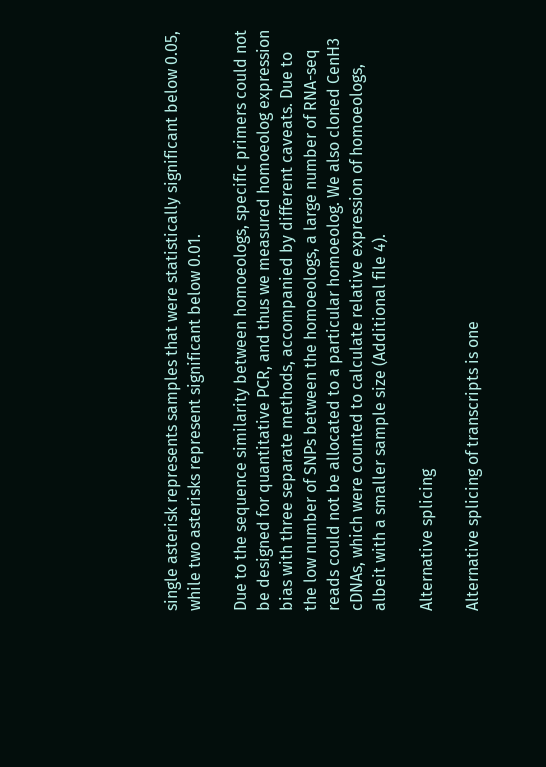single asterisk represents samples that were statistically significant below 0.05, while two asterisks represent significant below 0.01.

Due to the sequence similarity between homoeologs, specific primers could not be designed for quantitative PCR, and thus we measured homoeolog expression bias with three separate methods, accompanied by different caveats. Due to the low number of SNPs between the homoeologs, a large number of RNA-seq reads could not be allocated to a particular homoeolog. We also cloned CenH3 cDNAs, which were counted to calculate relative expression of homoeologs, albeit with a smaller sample size (Additional file 4).

Alternative splicing

Alternative splicing of transcripts is one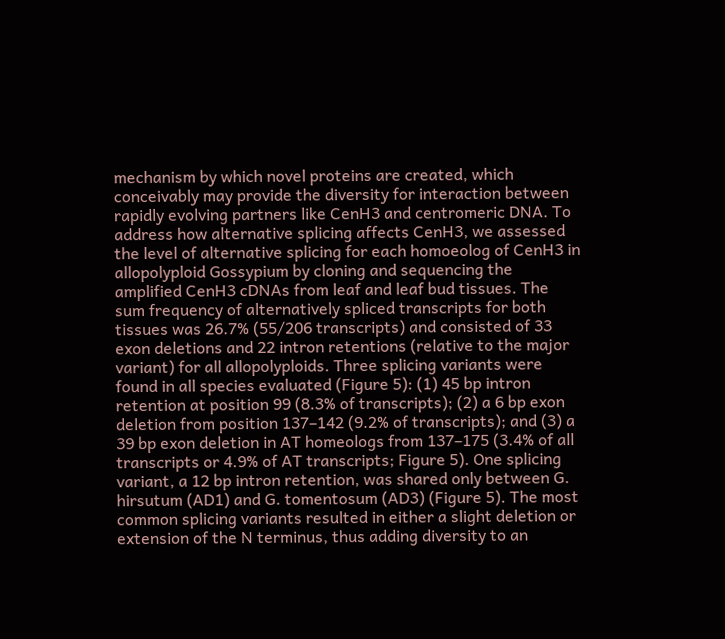mechanism by which novel proteins are created, which conceivably may provide the diversity for interaction between rapidly evolving partners like CenH3 and centromeric DNA. To address how alternative splicing affects CenH3, we assessed the level of alternative splicing for each homoeolog of CenH3 in allopolyploid Gossypium by cloning and sequencing the amplified CenH3 cDNAs from leaf and leaf bud tissues. The sum frequency of alternatively spliced transcripts for both tissues was 26.7% (55/206 transcripts) and consisted of 33 exon deletions and 22 intron retentions (relative to the major variant) for all allopolyploids. Three splicing variants were found in all species evaluated (Figure 5): (1) 45 bp intron retention at position 99 (8.3% of transcripts); (2) a 6 bp exon deletion from position 137–142 (9.2% of transcripts); and (3) a 39 bp exon deletion in AT homeologs from 137–175 (3.4% of all transcripts or 4.9% of AT transcripts; Figure 5). One splicing variant, a 12 bp intron retention, was shared only between G. hirsutum (AD1) and G. tomentosum (AD3) (Figure 5). The most common splicing variants resulted in either a slight deletion or extension of the N terminus, thus adding diversity to an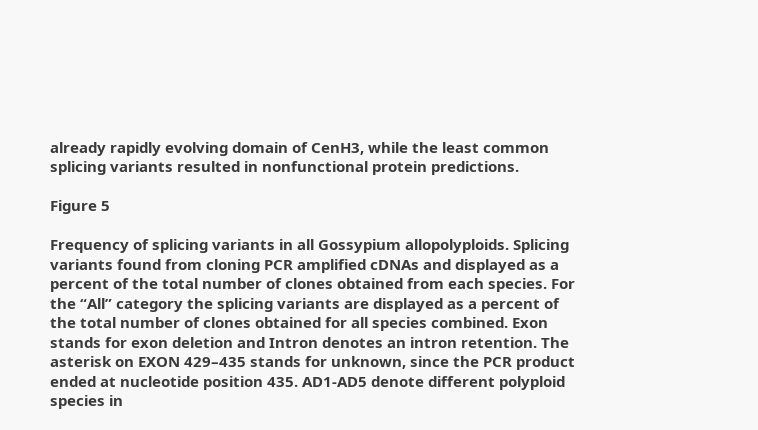already rapidly evolving domain of CenH3, while the least common splicing variants resulted in nonfunctional protein predictions.

Figure 5

Frequency of splicing variants in all Gossypium allopolyploids. Splicing variants found from cloning PCR amplified cDNAs and displayed as a percent of the total number of clones obtained from each species. For the “All” category the splicing variants are displayed as a percent of the total number of clones obtained for all species combined. Exon stands for exon deletion and Intron denotes an intron retention. The asterisk on EXON 429–435 stands for unknown, since the PCR product ended at nucleotide position 435. AD1-AD5 denote different polyploid species in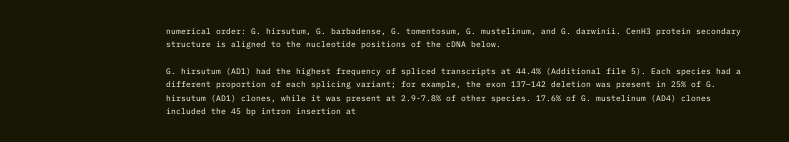numerical order: G. hirsutum, G. barbadense, G. tomentosum, G. mustelinum, and G. darwinii. CenH3 protein secondary structure is aligned to the nucleotide positions of the cDNA below.

G. hirsutum (AD1) had the highest frequency of spliced transcripts at 44.4% (Additional file 5). Each species had a different proportion of each splicing variant; for example, the exon 137–142 deletion was present in 25% of G. hirsutum (AD1) clones, while it was present at 2.9-7.8% of other species. 17.6% of G. mustelinum (AD4) clones included the 45 bp intron insertion at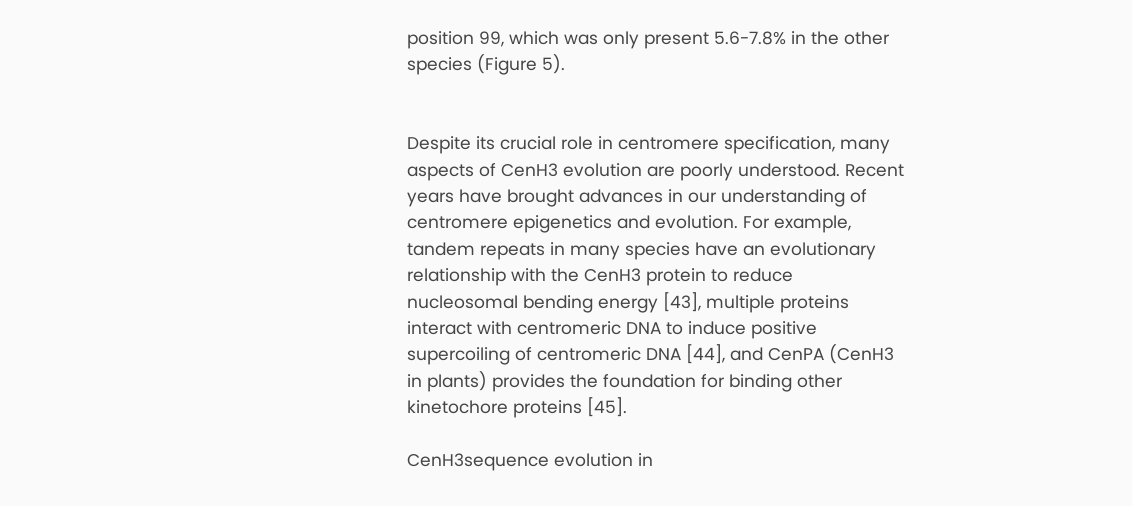position 99, which was only present 5.6-7.8% in the other species (Figure 5).


Despite its crucial role in centromere specification, many aspects of CenH3 evolution are poorly understood. Recent years have brought advances in our understanding of centromere epigenetics and evolution. For example, tandem repeats in many species have an evolutionary relationship with the CenH3 protein to reduce nucleosomal bending energy [43], multiple proteins interact with centromeric DNA to induce positive supercoiling of centromeric DNA [44], and CenPA (CenH3 in plants) provides the foundation for binding other kinetochore proteins [45].

CenH3sequence evolution in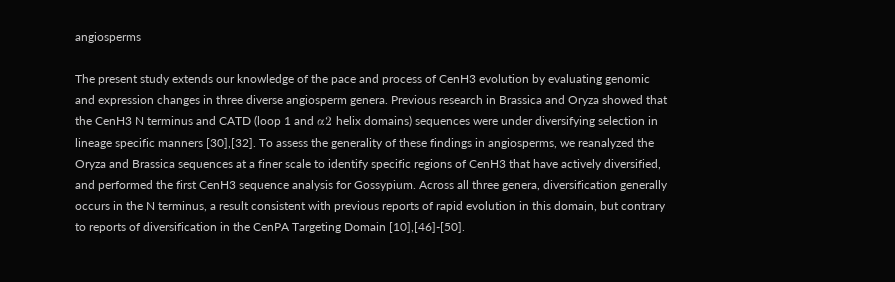angiosperms

The present study extends our knowledge of the pace and process of CenH3 evolution by evaluating genomic and expression changes in three diverse angiosperm genera. Previous research in Brassica and Oryza showed that the CenH3 N terminus and CATD (loop 1 and α2 helix domains) sequences were under diversifying selection in lineage specific manners [30],[32]. To assess the generality of these findings in angiosperms, we reanalyzed the Oryza and Brassica sequences at a finer scale to identify specific regions of CenH3 that have actively diversified, and performed the first CenH3 sequence analysis for Gossypium. Across all three genera, diversification generally occurs in the N terminus, a result consistent with previous reports of rapid evolution in this domain, but contrary to reports of diversification in the CenPA Targeting Domain [10],[46]-[50].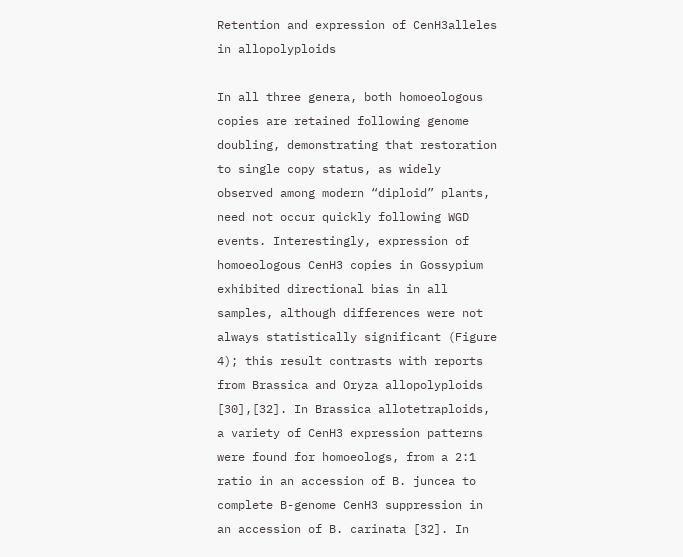Retention and expression of CenH3alleles in allopolyploids

In all three genera, both homoeologous copies are retained following genome doubling, demonstrating that restoration to single copy status, as widely observed among modern “diploid” plants, need not occur quickly following WGD events. Interestingly, expression of homoeologous CenH3 copies in Gossypium exhibited directional bias in all samples, although differences were not always statistically significant (Figure 4); this result contrasts with reports from Brassica and Oryza allopolyploids [30],[32]. In Brassica allotetraploids, a variety of CenH3 expression patterns were found for homoeologs, from a 2:1 ratio in an accession of B. juncea to complete B-genome CenH3 suppression in an accession of B. carinata [32]. In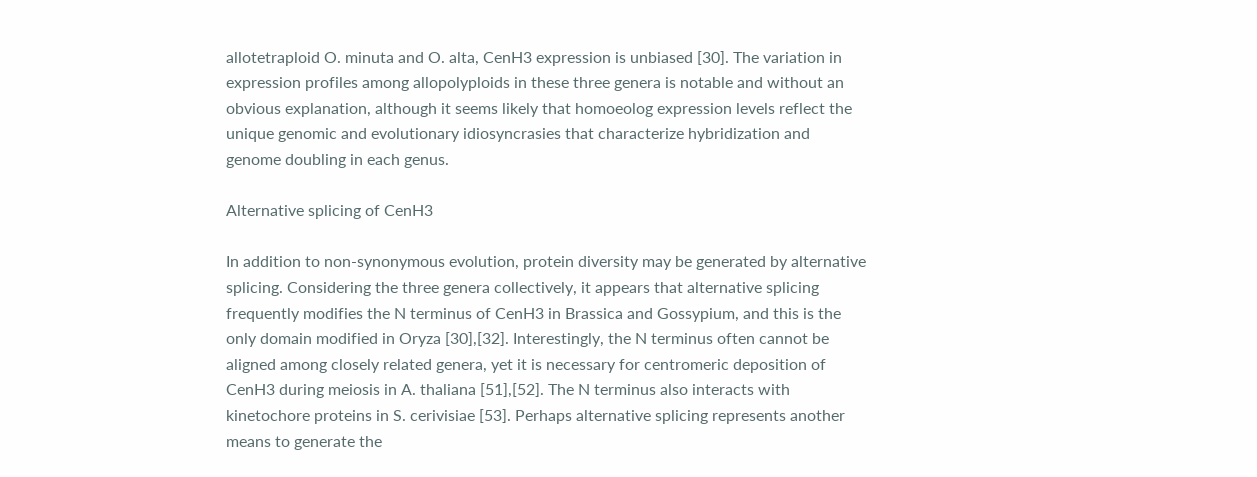allotetraploid O. minuta and O. alta, CenH3 expression is unbiased [30]. The variation in expression profiles among allopolyploids in these three genera is notable and without an obvious explanation, although it seems likely that homoeolog expression levels reflect the unique genomic and evolutionary idiosyncrasies that characterize hybridization and genome doubling in each genus.

Alternative splicing of CenH3

In addition to non-synonymous evolution, protein diversity may be generated by alternative splicing. Considering the three genera collectively, it appears that alternative splicing frequently modifies the N terminus of CenH3 in Brassica and Gossypium, and this is the only domain modified in Oryza [30],[32]. Interestingly, the N terminus often cannot be aligned among closely related genera, yet it is necessary for centromeric deposition of CenH3 during meiosis in A. thaliana [51],[52]. The N terminus also interacts with kinetochore proteins in S. cerivisiae [53]. Perhaps alternative splicing represents another means to generate the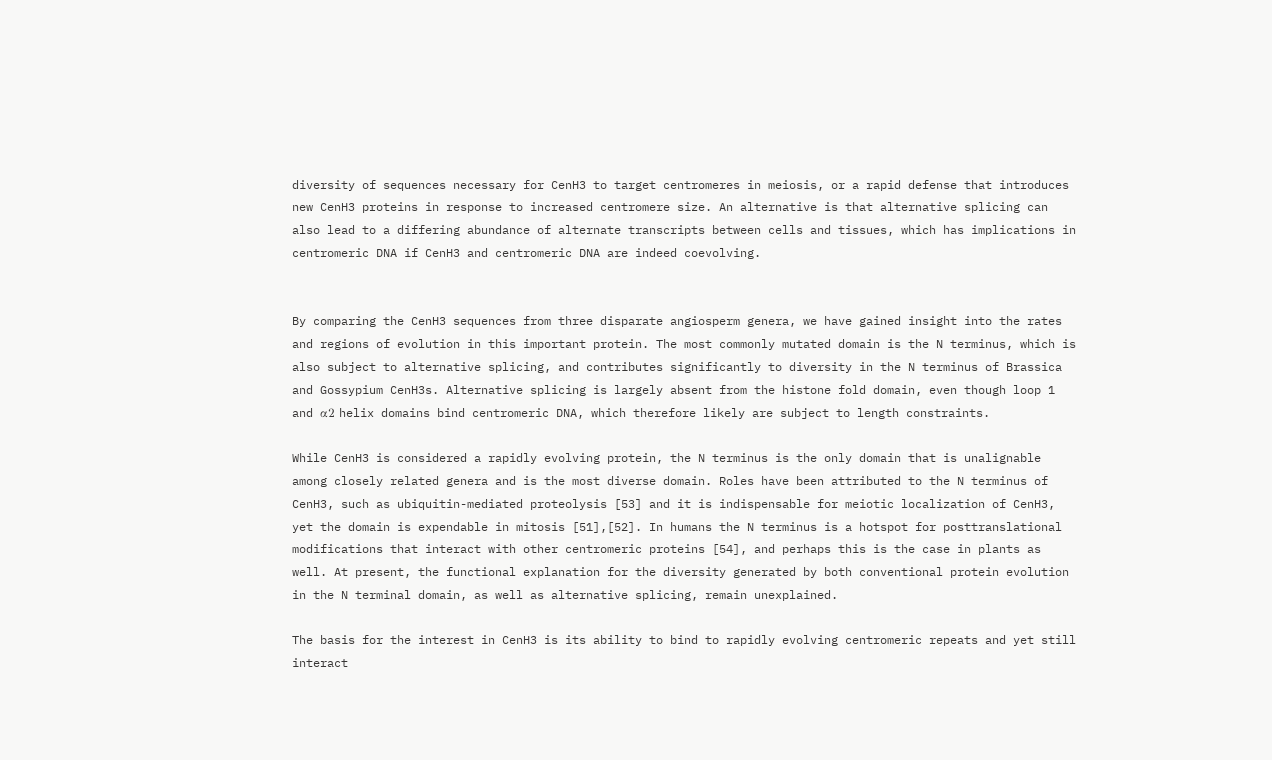diversity of sequences necessary for CenH3 to target centromeres in meiosis, or a rapid defense that introduces new CenH3 proteins in response to increased centromere size. An alternative is that alternative splicing can also lead to a differing abundance of alternate transcripts between cells and tissues, which has implications in centromeric DNA if CenH3 and centromeric DNA are indeed coevolving.


By comparing the CenH3 sequences from three disparate angiosperm genera, we have gained insight into the rates and regions of evolution in this important protein. The most commonly mutated domain is the N terminus, which is also subject to alternative splicing, and contributes significantly to diversity in the N terminus of Brassica and Gossypium CenH3s. Alternative splicing is largely absent from the histone fold domain, even though loop 1 and α2 helix domains bind centromeric DNA, which therefore likely are subject to length constraints.

While CenH3 is considered a rapidly evolving protein, the N terminus is the only domain that is unalignable among closely related genera and is the most diverse domain. Roles have been attributed to the N terminus of CenH3, such as ubiquitin-mediated proteolysis [53] and it is indispensable for meiotic localization of CenH3, yet the domain is expendable in mitosis [51],[52]. In humans the N terminus is a hotspot for posttranslational modifications that interact with other centromeric proteins [54], and perhaps this is the case in plants as well. At present, the functional explanation for the diversity generated by both conventional protein evolution in the N terminal domain, as well as alternative splicing, remain unexplained.

The basis for the interest in CenH3 is its ability to bind to rapidly evolving centromeric repeats and yet still interact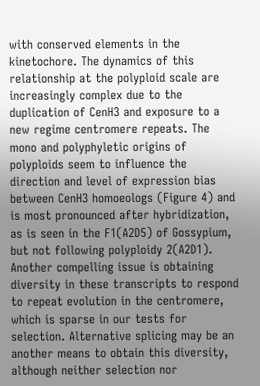with conserved elements in the kinetochore. The dynamics of this relationship at the polyploid scale are increasingly complex due to the duplication of CenH3 and exposure to a new regime centromere repeats. The mono and polyphyletic origins of polyploids seem to influence the direction and level of expression bias between CenH3 homoeologs (Figure 4) and is most pronounced after hybridization, as is seen in the F1(A2D5) of Gossypium, but not following polyploidy 2(A2D1). Another compelling issue is obtaining diversity in these transcripts to respond to repeat evolution in the centromere, which is sparse in our tests for selection. Alternative splicing may be an another means to obtain this diversity, although neither selection nor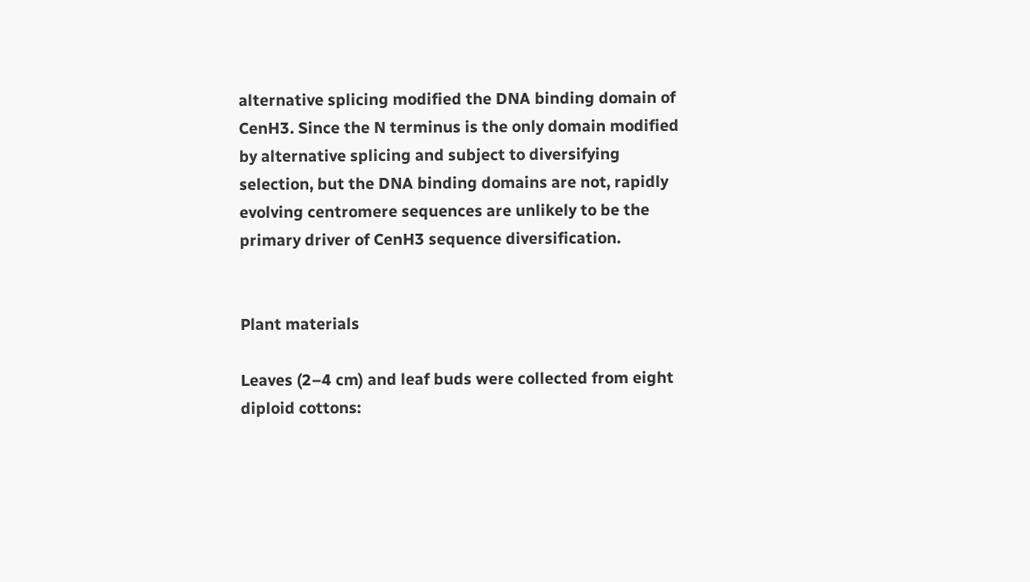alternative splicing modified the DNA binding domain of CenH3. Since the N terminus is the only domain modified by alternative splicing and subject to diversifying selection, but the DNA binding domains are not, rapidly evolving centromere sequences are unlikely to be the primary driver of CenH3 sequence diversification.


Plant materials

Leaves (2–4 cm) and leaf buds were collected from eight diploid cottons: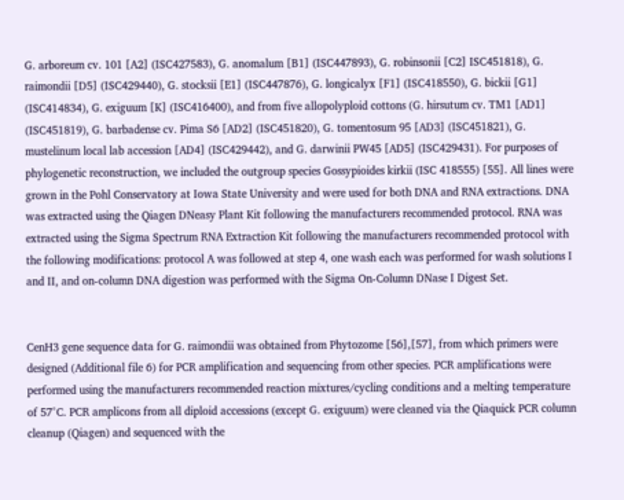G. arboreum cv. 101 [A2] (ISC427583), G. anomalum [B1] (ISC447893), G. robinsonii [C2] ISC451818), G. raimondii [D5] (ISC429440), G. stocksii [E1] (ISC447876), G. longicalyx [F1] (ISC418550), G. bickii [G1] (ISC414834), G. exiguum [K] (ISC416400), and from five allopolyploid cottons (G. hirsutum cv. TM1 [AD1] (ISC451819), G. barbadense cv. Pima S6 [AD2] (ISC451820), G. tomentosum 95 [AD3] (ISC451821), G. mustelinum local lab accession [AD4] (ISC429442), and G. darwinii PW45 [AD5] (ISC429431). For purposes of phylogenetic reconstruction, we included the outgroup species Gossypioides kirkii (ISC 418555) [55]. All lines were grown in the Pohl Conservatory at Iowa State University and were used for both DNA and RNA extractions. DNA was extracted using the Qiagen DNeasy Plant Kit following the manufacturers recommended protocol. RNA was extracted using the Sigma Spectrum RNA Extraction Kit following the manufacturers recommended protocol with the following modifications: protocol A was followed at step 4, one wash each was performed for wash solutions I and II, and on-column DNA digestion was performed with the Sigma On-Column DNase I Digest Set.


CenH3 gene sequence data for G. raimondii was obtained from Phytozome [56],[57], from which primers were designed (Additional file 6) for PCR amplification and sequencing from other species. PCR amplifications were performed using the manufacturers recommended reaction mixtures/cycling conditions and a melting temperature of 57°C. PCR amplicons from all diploid accessions (except G. exiguum) were cleaned via the Qiaquick PCR column cleanup (Qiagen) and sequenced with the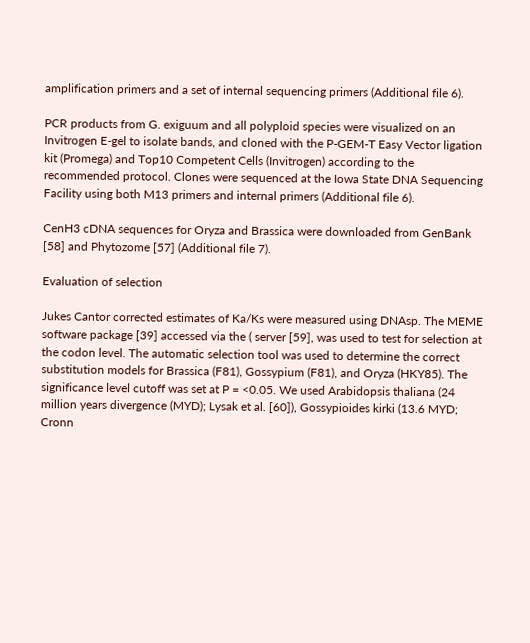amplification primers and a set of internal sequencing primers (Additional file 6).

PCR products from G. exiguum and all polyploid species were visualized on an Invitrogen E-gel to isolate bands, and cloned with the P-GEM-T Easy Vector ligation kit (Promega) and Top10 Competent Cells (Invitrogen) according to the recommended protocol. Clones were sequenced at the Iowa State DNA Sequencing Facility using both M13 primers and internal primers (Additional file 6).

CenH3 cDNA sequences for Oryza and Brassica were downloaded from GenBank [58] and Phytozome [57] (Additional file 7).

Evaluation of selection

Jukes Cantor corrected estimates of Ka/Ks were measured using DNAsp. The MEME software package [39] accessed via the ( server [59], was used to test for selection at the codon level. The automatic selection tool was used to determine the correct substitution models for Brassica (F81), Gossypium (F81), and Oryza (HKY85). The significance level cutoff was set at P = <0.05. We used Arabidopsis thaliana (24 million years divergence (MYD); Lysak et al. [60]), Gossypioides kirki (13.6 MYD; Cronn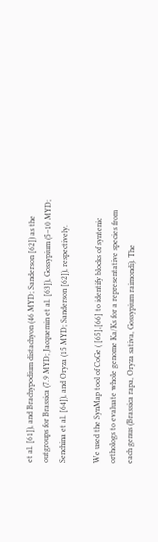et al. [61]), and Brachypodium distachyon (46 MYD; Sanderson [62]) as the outgroups for Brassica (7.9 MYD; Jacquemin et al. [63]), Gossypium (5–10 MYD; Senchina et al. [64]), and Oryza (15 MYD; Sanderson [62]), respectively.

We used the SynMap tool of CoGe ( [65],[66] to identify blocks of syntenic orthologs to evaluate whole genome Ka/Ks for a representative species from each genus (Brassica rapa, Oryza sativa, Gossypium raimondi). The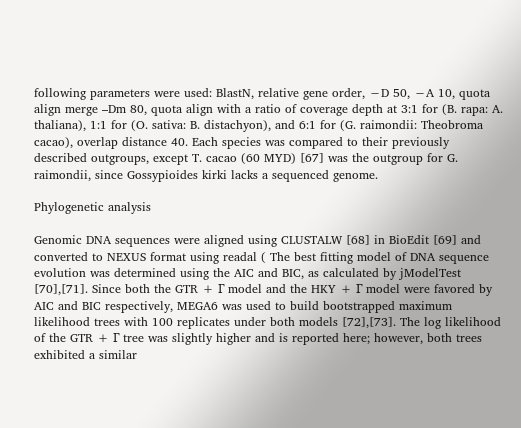following parameters were used: BlastN, relative gene order, −D 50, −A 10, quota align merge –Dm 80, quota align with a ratio of coverage depth at 3:1 for (B. rapa: A. thaliana), 1:1 for (O. sativa: B. distachyon), and 6:1 for (G. raimondii: Theobroma cacao), overlap distance 40. Each species was compared to their previously described outgroups, except T. cacao (60 MYD) [67] was the outgroup for G. raimondii, since Gossypioides kirki lacks a sequenced genome.

Phylogenetic analysis

Genomic DNA sequences were aligned using CLUSTALW [68] in BioEdit [69] and converted to NEXUS format using readal ( The best fitting model of DNA sequence evolution was determined using the AIC and BIC, as calculated by jModelTest [70],[71]. Since both the GTR + Γ model and the HKY + Γ model were favored by AIC and BIC respectively, MEGA6 was used to build bootstrapped maximum likelihood trees with 100 replicates under both models [72],[73]. The log likelihood of the GTR + Γ tree was slightly higher and is reported here; however, both trees exhibited a similar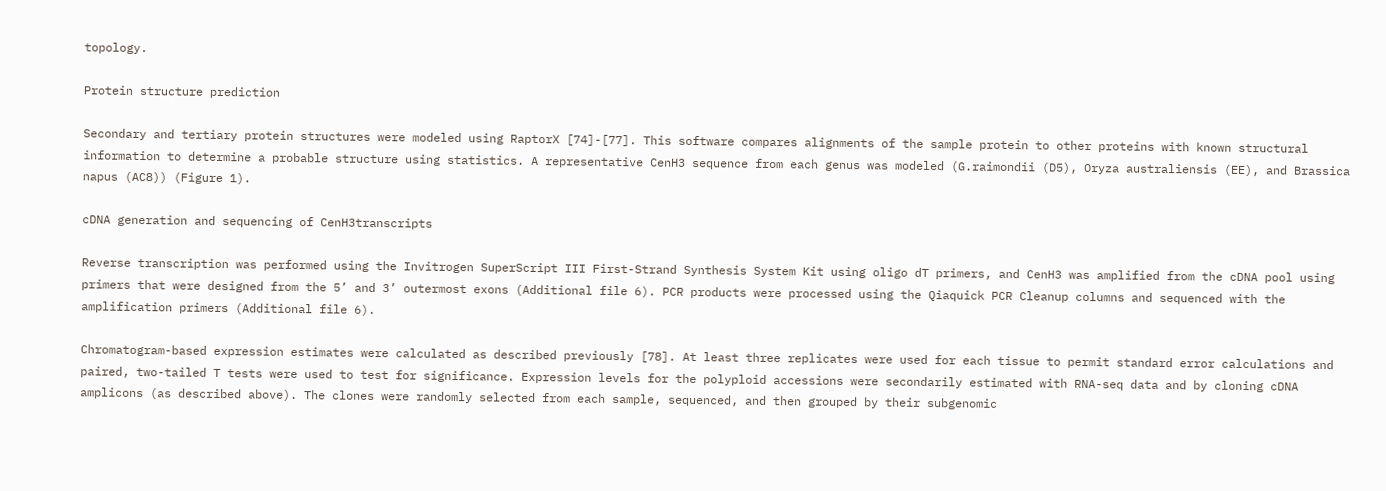topology.

Protein structure prediction

Secondary and tertiary protein structures were modeled using RaptorX [74]-[77]. This software compares alignments of the sample protein to other proteins with known structural information to determine a probable structure using statistics. A representative CenH3 sequence from each genus was modeled (G.raimondii (D5), Oryza australiensis (EE), and Brassica napus (AC8)) (Figure 1).

cDNA generation and sequencing of CenH3transcripts

Reverse transcription was performed using the Invitrogen SuperScript III First-Strand Synthesis System Kit using oligo dT primers, and CenH3 was amplified from the cDNA pool using primers that were designed from the 5’ and 3’ outermost exons (Additional file 6). PCR products were processed using the Qiaquick PCR Cleanup columns and sequenced with the amplification primers (Additional file 6).

Chromatogram-based expression estimates were calculated as described previously [78]. At least three replicates were used for each tissue to permit standard error calculations and paired, two-tailed T tests were used to test for significance. Expression levels for the polyploid accessions were secondarily estimated with RNA-seq data and by cloning cDNA amplicons (as described above). The clones were randomly selected from each sample, sequenced, and then grouped by their subgenomic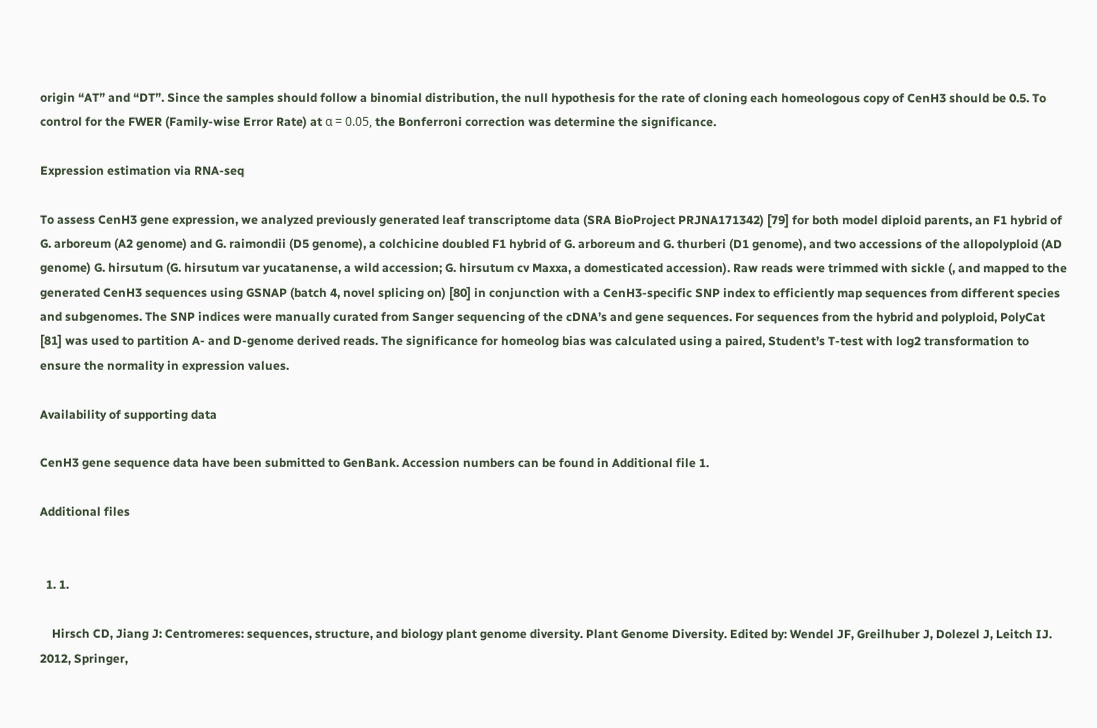origin “AT” and “DT”. Since the samples should follow a binomial distribution, the null hypothesis for the rate of cloning each homeologous copy of CenH3 should be 0.5. To control for the FWER (Family-wise Error Rate) at α = 0.05, the Bonferroni correction was determine the significance.

Expression estimation via RNA-seq

To assess CenH3 gene expression, we analyzed previously generated leaf transcriptome data (SRA BioProject PRJNA171342) [79] for both model diploid parents, an F1 hybrid of G. arboreum (A2 genome) and G. raimondii (D5 genome), a colchicine doubled F1 hybrid of G. arboreum and G. thurberi (D1 genome), and two accessions of the allopolyploid (AD genome) G. hirsutum (G. hirsutum var yucatanense, a wild accession; G. hirsutum cv Maxxa, a domesticated accession). Raw reads were trimmed with sickle (, and mapped to the generated CenH3 sequences using GSNAP (batch 4, novel splicing on) [80] in conjunction with a CenH3-specific SNP index to efficiently map sequences from different species and subgenomes. The SNP indices were manually curated from Sanger sequencing of the cDNA’s and gene sequences. For sequences from the hybrid and polyploid, PolyCat [81] was used to partition A- and D-genome derived reads. The significance for homeolog bias was calculated using a paired, Student’s T-test with log2 transformation to ensure the normality in expression values.

Availability of supporting data

CenH3 gene sequence data have been submitted to GenBank. Accession numbers can be found in Additional file 1.

Additional files


  1. 1.

    Hirsch CD, Jiang J: Centromeres: sequences, structure, and biology plant genome diversity. Plant Genome Diversity. Edited by: Wendel JF, Greilhuber J, Dolezel J, Leitch IJ. 2012, Springer,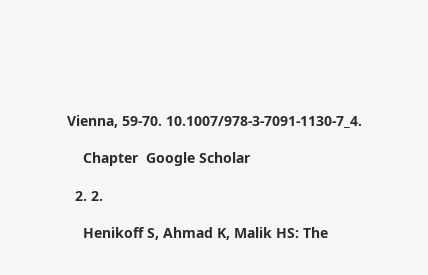Vienna, 59-70. 10.1007/978-3-7091-1130-7_4.

    Chapter  Google Scholar

  2. 2.

    Henikoff S, Ahmad K, Malik HS: The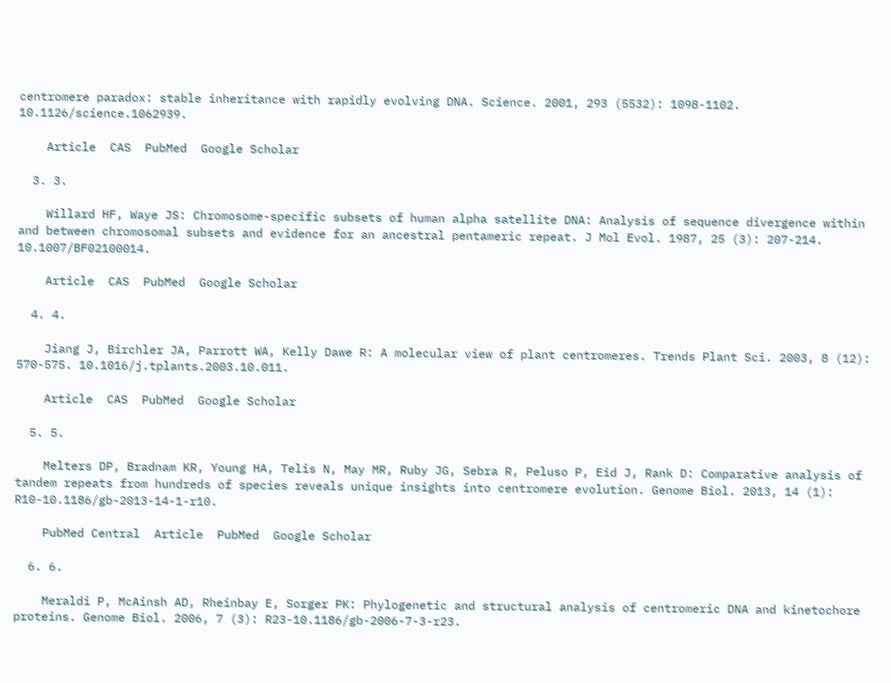centromere paradox: stable inheritance with rapidly evolving DNA. Science. 2001, 293 (5532): 1098-1102. 10.1126/science.1062939.

    Article  CAS  PubMed  Google Scholar

  3. 3.

    Willard HF, Waye JS: Chromosome-specific subsets of human alpha satellite DNA: Analysis of sequence divergence within and between chromosomal subsets and evidence for an ancestral pentameric repeat. J Mol Evol. 1987, 25 (3): 207-214. 10.1007/BF02100014.

    Article  CAS  PubMed  Google Scholar

  4. 4.

    Jiang J, Birchler JA, Parrott WA, Kelly Dawe R: A molecular view of plant centromeres. Trends Plant Sci. 2003, 8 (12): 570-575. 10.1016/j.tplants.2003.10.011.

    Article  CAS  PubMed  Google Scholar

  5. 5.

    Melters DP, Bradnam KR, Young HA, Telis N, May MR, Ruby JG, Sebra R, Peluso P, Eid J, Rank D: Comparative analysis of tandem repeats from hundreds of species reveals unique insights into centromere evolution. Genome Biol. 2013, 14 (1): R10-10.1186/gb-2013-14-1-r10.

    PubMed Central  Article  PubMed  Google Scholar

  6. 6.

    Meraldi P, McAinsh AD, Rheinbay E, Sorger PK: Phylogenetic and structural analysis of centromeric DNA and kinetochore proteins. Genome Biol. 2006, 7 (3): R23-10.1186/gb-2006-7-3-r23.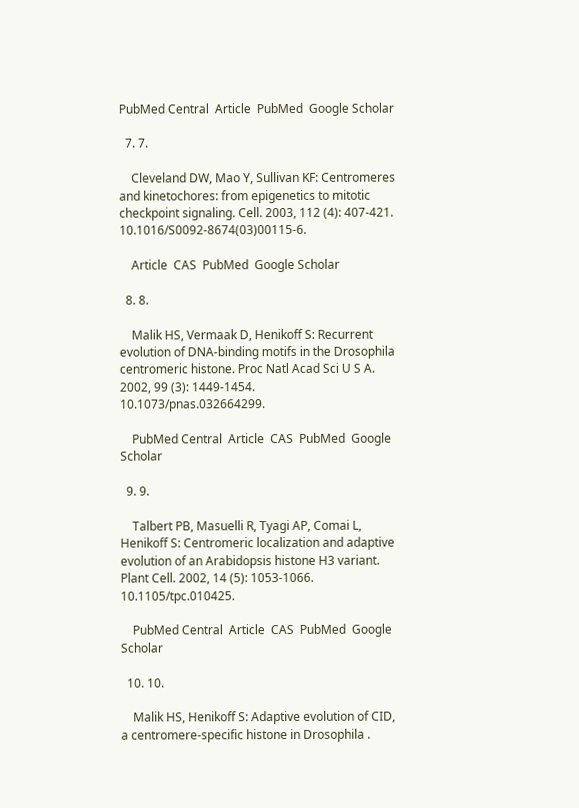PubMed Central  Article  PubMed  Google Scholar

  7. 7.

    Cleveland DW, Mao Y, Sullivan KF: Centromeres and kinetochores: from epigenetics to mitotic checkpoint signaling. Cell. 2003, 112 (4): 407-421. 10.1016/S0092-8674(03)00115-6.

    Article  CAS  PubMed  Google Scholar

  8. 8.

    Malik HS, Vermaak D, Henikoff S: Recurrent evolution of DNA-binding motifs in the Drosophila centromeric histone. Proc Natl Acad Sci U S A. 2002, 99 (3): 1449-1454. 10.1073/pnas.032664299.

    PubMed Central  Article  CAS  PubMed  Google Scholar

  9. 9.

    Talbert PB, Masuelli R, Tyagi AP, Comai L, Henikoff S: Centromeric localization and adaptive evolution of an Arabidopsis histone H3 variant. Plant Cell. 2002, 14 (5): 1053-1066. 10.1105/tpc.010425.

    PubMed Central  Article  CAS  PubMed  Google Scholar

  10. 10.

    Malik HS, Henikoff S: Adaptive evolution of CID, a centromere-specific histone in Drosophila .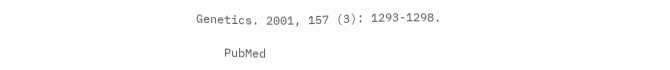Genetics. 2001, 157 (3): 1293-1298.

    PubMed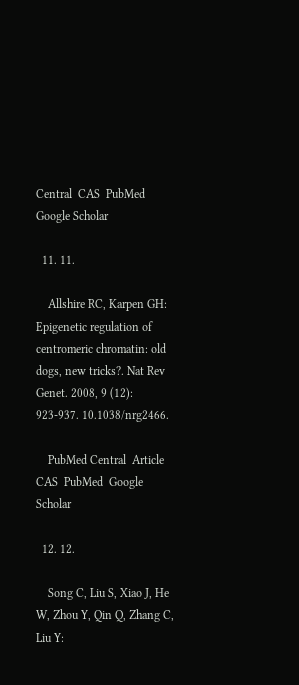Central  CAS  PubMed  Google Scholar

  11. 11.

    Allshire RC, Karpen GH: Epigenetic regulation of centromeric chromatin: old dogs, new tricks?. Nat Rev Genet. 2008, 9 (12): 923-937. 10.1038/nrg2466.

    PubMed Central  Article  CAS  PubMed  Google Scholar

  12. 12.

    Song C, Liu S, Xiao J, He W, Zhou Y, Qin Q, Zhang C, Liu Y: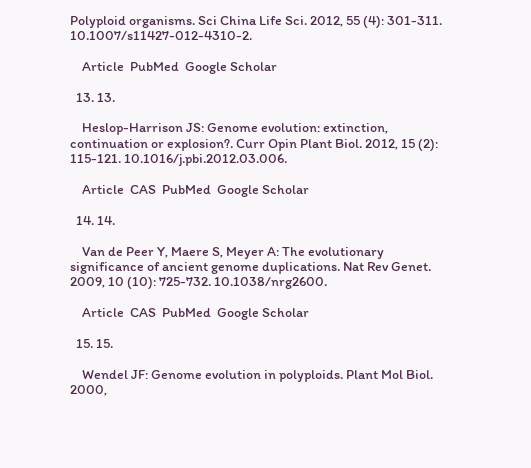Polyploid organisms. Sci China Life Sci. 2012, 55 (4): 301-311. 10.1007/s11427-012-4310-2.

    Article  PubMed  Google Scholar

  13. 13.

    Heslop-Harrison JS: Genome evolution: extinction, continuation or explosion?. Curr Opin Plant Biol. 2012, 15 (2): 115-121. 10.1016/j.pbi.2012.03.006.

    Article  CAS  PubMed  Google Scholar

  14. 14.

    Van de Peer Y, Maere S, Meyer A: The evolutionary significance of ancient genome duplications. Nat Rev Genet. 2009, 10 (10): 725-732. 10.1038/nrg2600.

    Article  CAS  PubMed  Google Scholar

  15. 15.

    Wendel JF: Genome evolution in polyploids. Plant Mol Biol. 2000,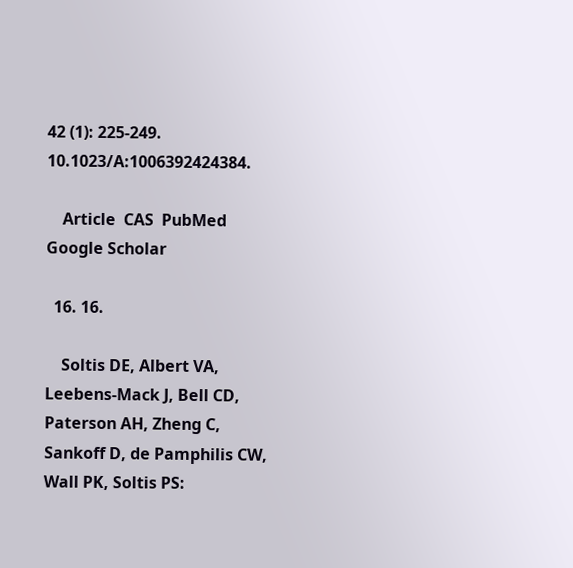42 (1): 225-249. 10.1023/A:1006392424384.

    Article  CAS  PubMed  Google Scholar

  16. 16.

    Soltis DE, Albert VA, Leebens-Mack J, Bell CD, Paterson AH, Zheng C, Sankoff D, de Pamphilis CW, Wall PK, Soltis PS: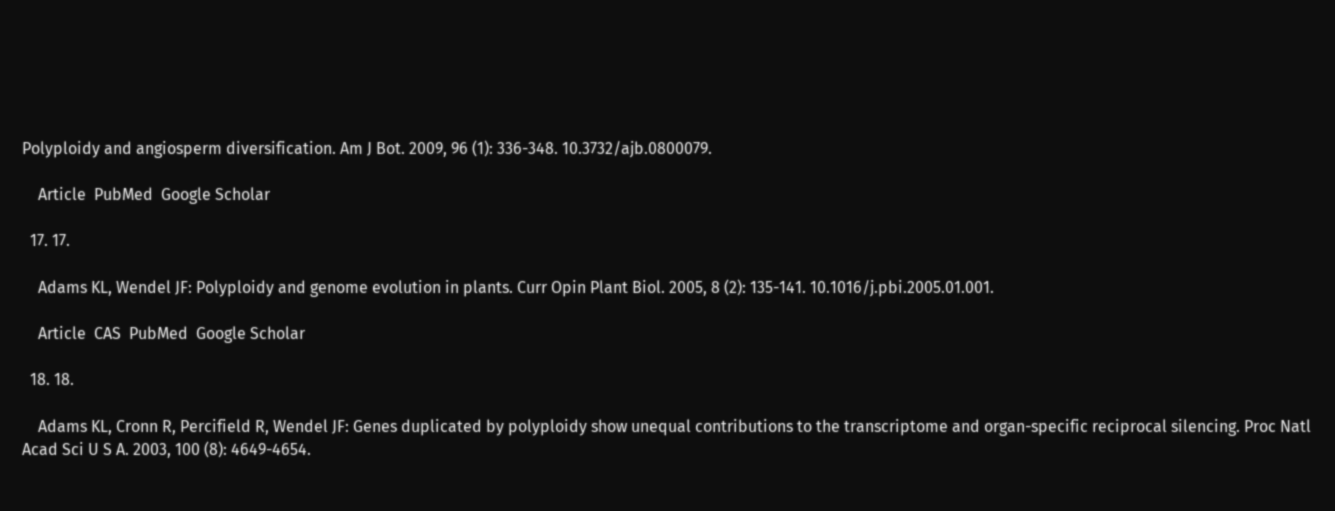Polyploidy and angiosperm diversification. Am J Bot. 2009, 96 (1): 336-348. 10.3732/ajb.0800079.

    Article  PubMed  Google Scholar

  17. 17.

    Adams KL, Wendel JF: Polyploidy and genome evolution in plants. Curr Opin Plant Biol. 2005, 8 (2): 135-141. 10.1016/j.pbi.2005.01.001.

    Article  CAS  PubMed  Google Scholar

  18. 18.

    Adams KL, Cronn R, Percifield R, Wendel JF: Genes duplicated by polyploidy show unequal contributions to the transcriptome and organ-specific reciprocal silencing. Proc Natl Acad Sci U S A. 2003, 100 (8): 4649-4654.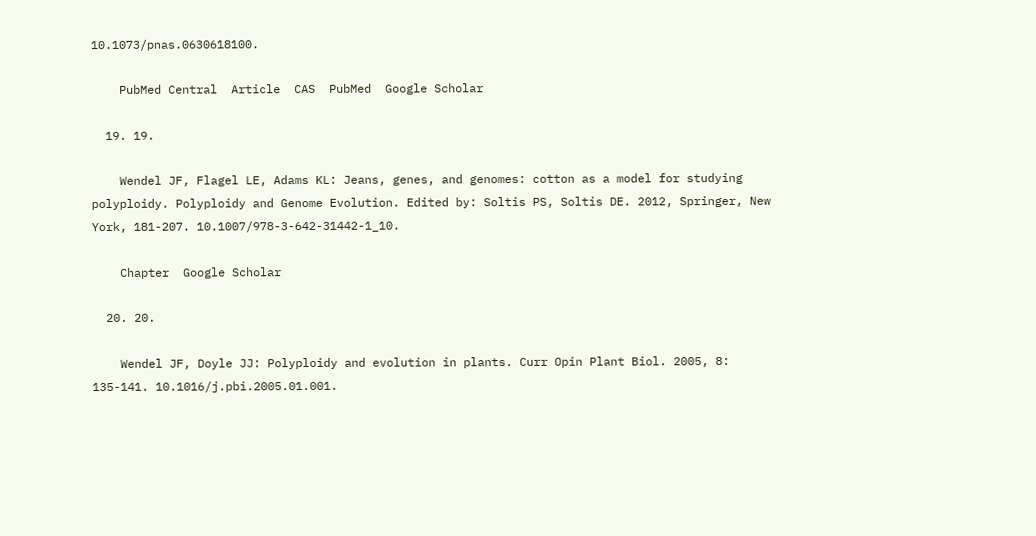10.1073/pnas.0630618100.

    PubMed Central  Article  CAS  PubMed  Google Scholar

  19. 19.

    Wendel JF, Flagel LE, Adams KL: Jeans, genes, and genomes: cotton as a model for studying polyploidy. Polyploidy and Genome Evolution. Edited by: Soltis PS, Soltis DE. 2012, Springer, New York, 181-207. 10.1007/978-3-642-31442-1_10.

    Chapter  Google Scholar

  20. 20.

    Wendel JF, Doyle JJ: Polyploidy and evolution in plants. Curr Opin Plant Biol. 2005, 8: 135-141. 10.1016/j.pbi.2005.01.001.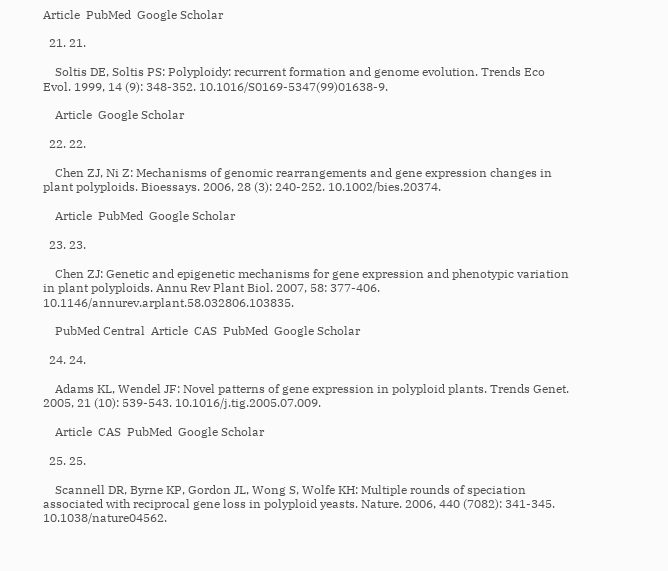Article  PubMed  Google Scholar

  21. 21.

    Soltis DE, Soltis PS: Polyploidy: recurrent formation and genome evolution. Trends Eco Evol. 1999, 14 (9): 348-352. 10.1016/S0169-5347(99)01638-9.

    Article  Google Scholar

  22. 22.

    Chen ZJ, Ni Z: Mechanisms of genomic rearrangements and gene expression changes in plant polyploids. Bioessays. 2006, 28 (3): 240-252. 10.1002/bies.20374.

    Article  PubMed  Google Scholar

  23. 23.

    Chen ZJ: Genetic and epigenetic mechanisms for gene expression and phenotypic variation in plant polyploids. Annu Rev Plant Biol. 2007, 58: 377-406. 10.1146/annurev.arplant.58.032806.103835.

    PubMed Central  Article  CAS  PubMed  Google Scholar

  24. 24.

    Adams KL, Wendel JF: Novel patterns of gene expression in polyploid plants. Trends Genet. 2005, 21 (10): 539-543. 10.1016/j.tig.2005.07.009.

    Article  CAS  PubMed  Google Scholar

  25. 25.

    Scannell DR, Byrne KP, Gordon JL, Wong S, Wolfe KH: Multiple rounds of speciation associated with reciprocal gene loss in polyploid yeasts. Nature. 2006, 440 (7082): 341-345. 10.1038/nature04562.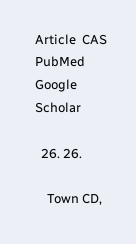Article  CAS  PubMed  Google Scholar

  26. 26.

    Town CD,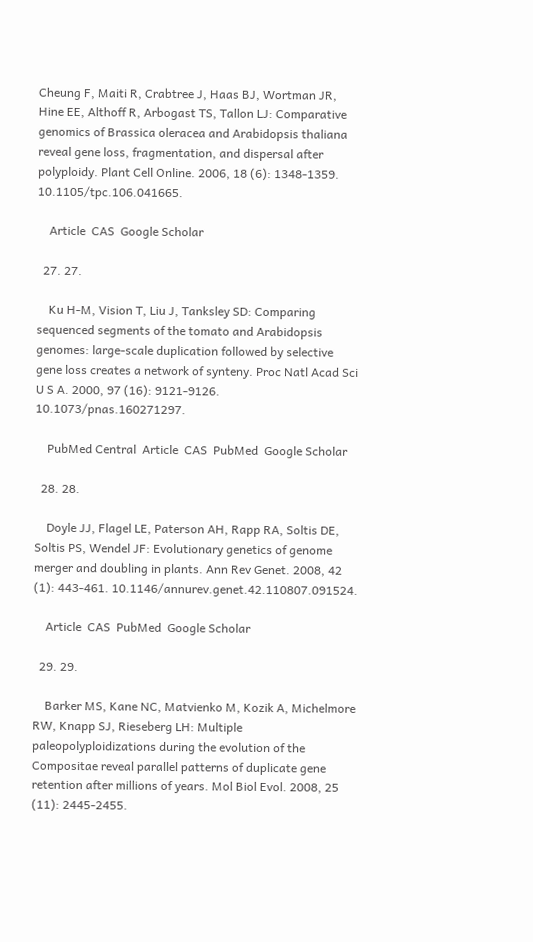Cheung F, Maiti R, Crabtree J, Haas BJ, Wortman JR, Hine EE, Althoff R, Arbogast TS, Tallon LJ: Comparative genomics of Brassica oleracea and Arabidopsis thaliana reveal gene loss, fragmentation, and dispersal after polyploidy. Plant Cell Online. 2006, 18 (6): 1348-1359. 10.1105/tpc.106.041665.

    Article  CAS  Google Scholar

  27. 27.

    Ku H-M, Vision T, Liu J, Tanksley SD: Comparing sequenced segments of the tomato and Arabidopsis genomes: large-scale duplication followed by selective gene loss creates a network of synteny. Proc Natl Acad Sci U S A. 2000, 97 (16): 9121-9126. 10.1073/pnas.160271297.

    PubMed Central  Article  CAS  PubMed  Google Scholar

  28. 28.

    Doyle JJ, Flagel LE, Paterson AH, Rapp RA, Soltis DE, Soltis PS, Wendel JF: Evolutionary genetics of genome merger and doubling in plants. Ann Rev Genet. 2008, 42 (1): 443-461. 10.1146/annurev.genet.42.110807.091524.

    Article  CAS  PubMed  Google Scholar

  29. 29.

    Barker MS, Kane NC, Matvienko M, Kozik A, Michelmore RW, Knapp SJ, Rieseberg LH: Multiple paleopolyploidizations during the evolution of the Compositae reveal parallel patterns of duplicate gene retention after millions of years. Mol Biol Evol. 2008, 25 (11): 2445-2455.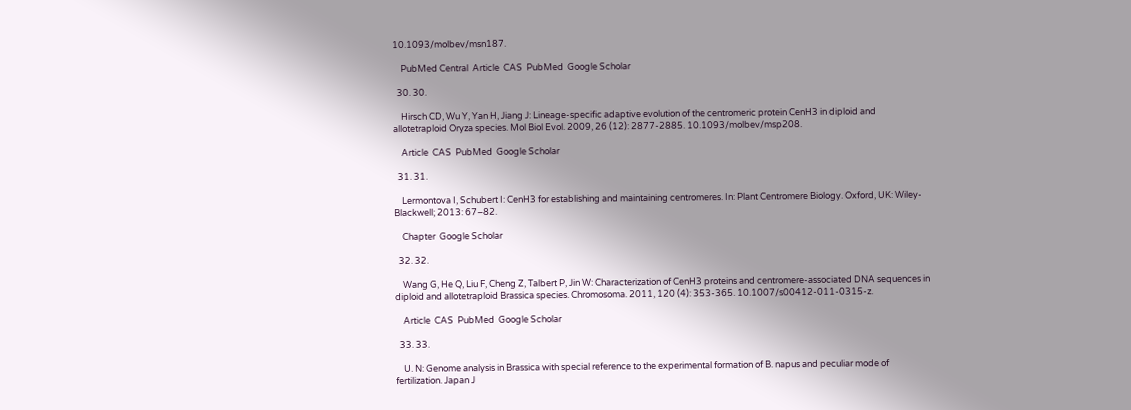10.1093/molbev/msn187.

    PubMed Central  Article  CAS  PubMed  Google Scholar

  30. 30.

    Hirsch CD, Wu Y, Yan H, Jiang J: Lineage-specific adaptive evolution of the centromeric protein CenH3 in diploid and allotetraploid Oryza species. Mol Biol Evol. 2009, 26 (12): 2877-2885. 10.1093/molbev/msp208.

    Article  CAS  PubMed  Google Scholar

  31. 31.

    Lermontova I, Schubert I: CenH3 for establishing and maintaining centromeres. In: Plant Centromere Biology. Oxford, UK: Wiley-Blackwell; 2013: 67–82.

    Chapter  Google Scholar

  32. 32.

    Wang G, He Q, Liu F, Cheng Z, Talbert P, Jin W: Characterization of CenH3 proteins and centromere-associated DNA sequences in diploid and allotetraploid Brassica species. Chromosoma. 2011, 120 (4): 353-365. 10.1007/s00412-011-0315-z.

    Article  CAS  PubMed  Google Scholar

  33. 33.

    U. N: Genome analysis in Brassica with special reference to the experimental formation of B. napus and peculiar mode of fertilization. Japan J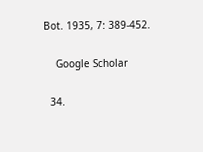Bot. 1935, 7: 389-452.

    Google Scholar

  34.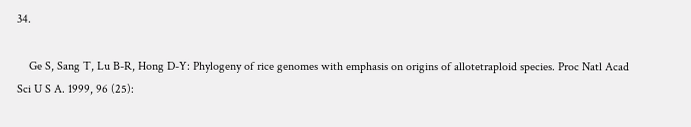34.

    Ge S, Sang T, Lu B-R, Hong D-Y: Phylogeny of rice genomes with emphasis on origins of allotetraploid species. Proc Natl Acad Sci U S A. 1999, 96 (25):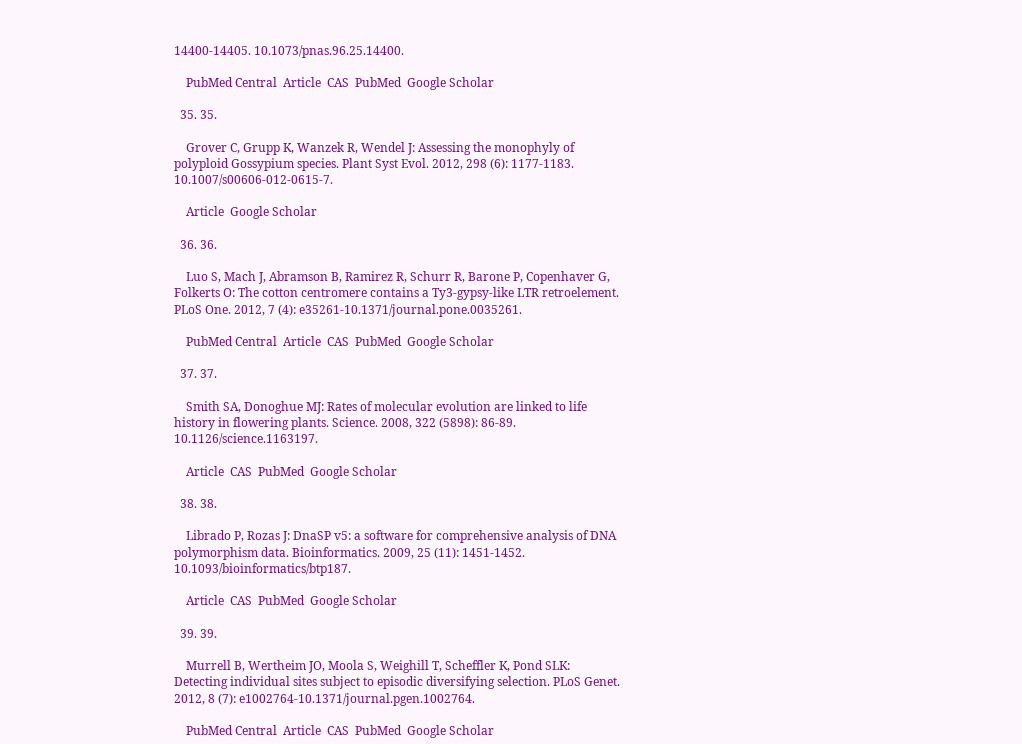14400-14405. 10.1073/pnas.96.25.14400.

    PubMed Central  Article  CAS  PubMed  Google Scholar

  35. 35.

    Grover C, Grupp K, Wanzek R, Wendel J: Assessing the monophyly of polyploid Gossypium species. Plant Syst Evol. 2012, 298 (6): 1177-1183. 10.1007/s00606-012-0615-7.

    Article  Google Scholar

  36. 36.

    Luo S, Mach J, Abramson B, Ramirez R, Schurr R, Barone P, Copenhaver G, Folkerts O: The cotton centromere contains a Ty3-gypsy-like LTR retroelement. PLoS One. 2012, 7 (4): e35261-10.1371/journal.pone.0035261.

    PubMed Central  Article  CAS  PubMed  Google Scholar

  37. 37.

    Smith SA, Donoghue MJ: Rates of molecular evolution are linked to life history in flowering plants. Science. 2008, 322 (5898): 86-89. 10.1126/science.1163197.

    Article  CAS  PubMed  Google Scholar

  38. 38.

    Librado P, Rozas J: DnaSP v5: a software for comprehensive analysis of DNA polymorphism data. Bioinformatics. 2009, 25 (11): 1451-1452. 10.1093/bioinformatics/btp187.

    Article  CAS  PubMed  Google Scholar

  39. 39.

    Murrell B, Wertheim JO, Moola S, Weighill T, Scheffler K, Pond SLK: Detecting individual sites subject to episodic diversifying selection. PLoS Genet. 2012, 8 (7): e1002764-10.1371/journal.pgen.1002764.

    PubMed Central  Article  CAS  PubMed  Google Scholar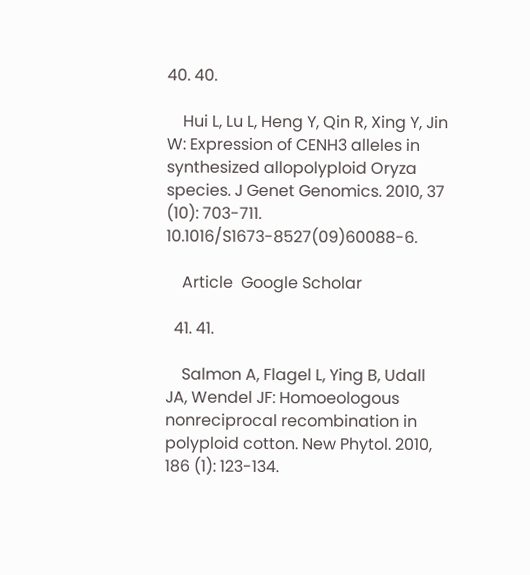40. 40.

    Hui L, Lu L, Heng Y, Qin R, Xing Y, Jin W: Expression of CENH3 alleles in synthesized allopolyploid Oryza species. J Genet Genomics. 2010, 37 (10): 703-711. 10.1016/S1673-8527(09)60088-6.

    Article  Google Scholar

  41. 41.

    Salmon A, Flagel L, Ying B, Udall JA, Wendel JF: Homoeologous nonreciprocal recombination in polyploid cotton. New Phytol. 2010, 186 (1): 123-134.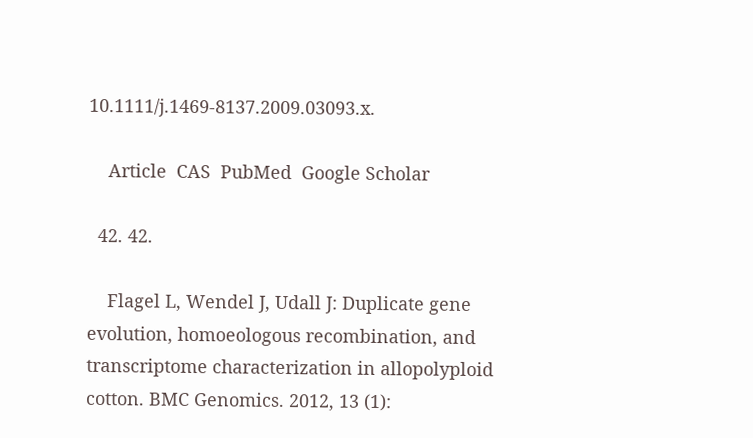10.1111/j.1469-8137.2009.03093.x.

    Article  CAS  PubMed  Google Scholar

  42. 42.

    Flagel L, Wendel J, Udall J: Duplicate gene evolution, homoeologous recombination, and transcriptome characterization in allopolyploid cotton. BMC Genomics. 2012, 13 (1):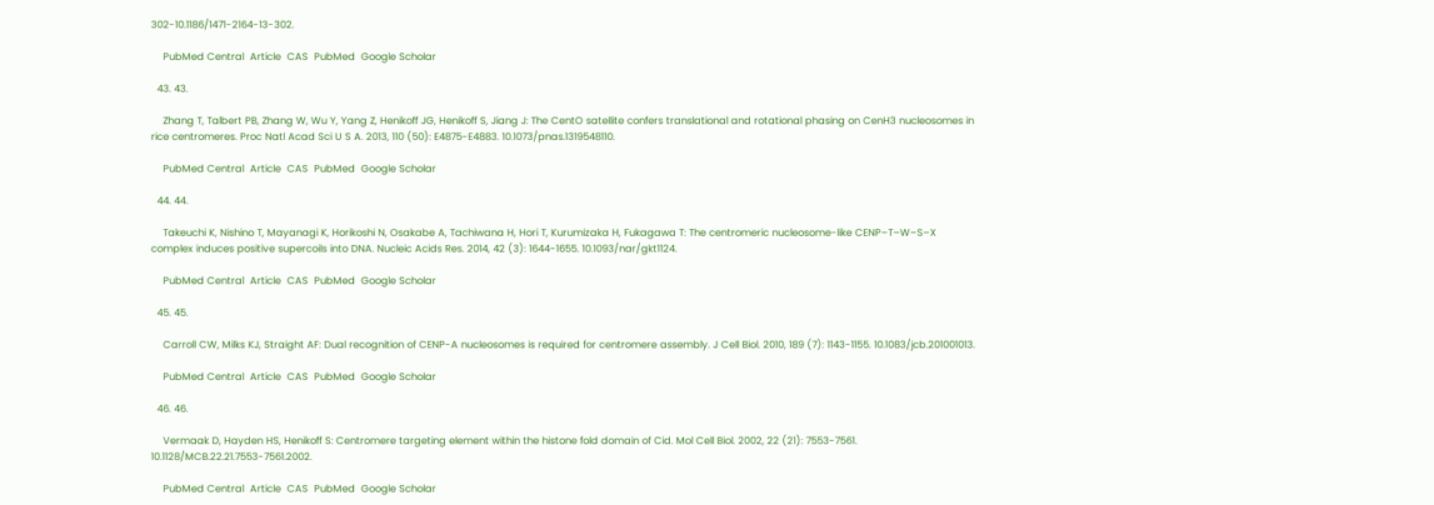302-10.1186/1471-2164-13-302.

    PubMed Central  Article  CAS  PubMed  Google Scholar

  43. 43.

    Zhang T, Talbert PB, Zhang W, Wu Y, Yang Z, Henikoff JG, Henikoff S, Jiang J: The CentO satellite confers translational and rotational phasing on CenH3 nucleosomes in rice centromeres. Proc Natl Acad Sci U S A. 2013, 110 (50): E4875-E4883. 10.1073/pnas.1319548110.

    PubMed Central  Article  CAS  PubMed  Google Scholar

  44. 44.

    Takeuchi K, Nishino T, Mayanagi K, Horikoshi N, Osakabe A, Tachiwana H, Hori T, Kurumizaka H, Fukagawa T: The centromeric nucleosome-like CENP–T–W–S–X complex induces positive supercoils into DNA. Nucleic Acids Res. 2014, 42 (3): 1644-1655. 10.1093/nar/gkt1124.

    PubMed Central  Article  CAS  PubMed  Google Scholar

  45. 45.

    Carroll CW, Milks KJ, Straight AF: Dual recognition of CENP-A nucleosomes is required for centromere assembly. J Cell Biol. 2010, 189 (7): 1143-1155. 10.1083/jcb.201001013.

    PubMed Central  Article  CAS  PubMed  Google Scholar

  46. 46.

    Vermaak D, Hayden HS, Henikoff S: Centromere targeting element within the histone fold domain of Cid. Mol Cell Biol. 2002, 22 (21): 7553-7561. 10.1128/MCB.22.21.7553-7561.2002.

    PubMed Central  Article  CAS  PubMed  Google Scholar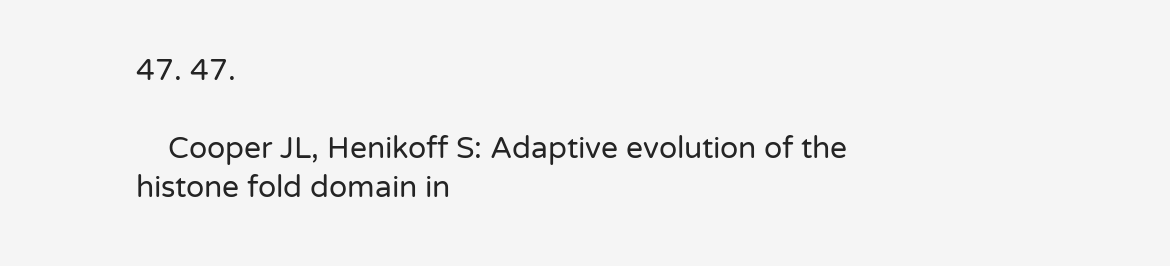47. 47.

    Cooper JL, Henikoff S: Adaptive evolution of the histone fold domain in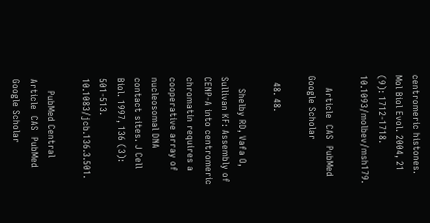centromeric histones. Mol Biol Evol. 2004, 21 (9): 1712-1718. 10.1093/molbev/msh179.

    Article  CAS  PubMed  Google Scholar

  48. 48.

    Shelby RD, Vafa O, Sullivan KF: Assembly of CENP-A into centromeric chromatin requires a cooperative array of nucleosomal DNA contact sites. J Cell Biol. 1997, 136 (3): 501-513. 10.1083/jcb.136.3.501.

    PubMed Central  Article  CAS  PubMed  Google Scholar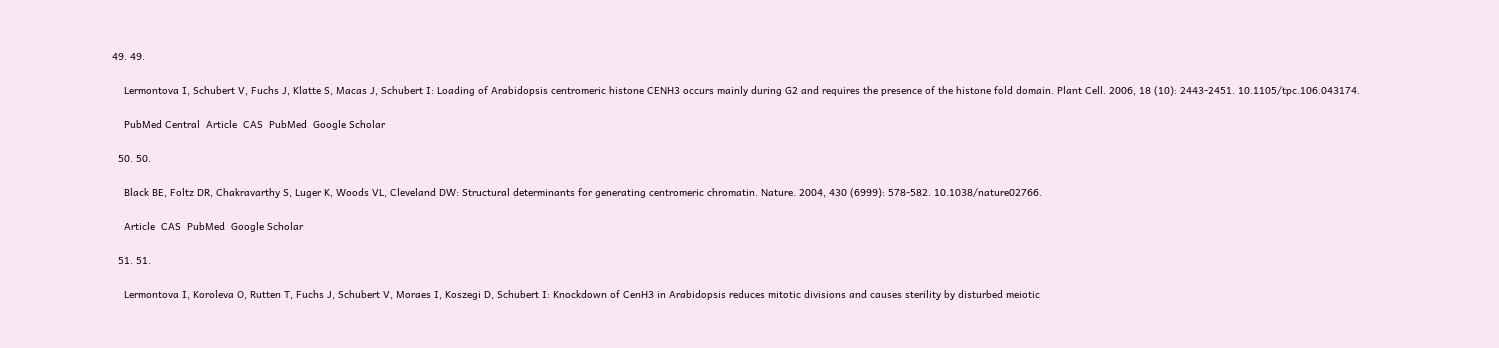49. 49.

    Lermontova I, Schubert V, Fuchs J, Klatte S, Macas J, Schubert I: Loading of Arabidopsis centromeric histone CENH3 occurs mainly during G2 and requires the presence of the histone fold domain. Plant Cell. 2006, 18 (10): 2443-2451. 10.1105/tpc.106.043174.

    PubMed Central  Article  CAS  PubMed  Google Scholar

  50. 50.

    Black BE, Foltz DR, Chakravarthy S, Luger K, Woods VL, Cleveland DW: Structural determinants for generating centromeric chromatin. Nature. 2004, 430 (6999): 578-582. 10.1038/nature02766.

    Article  CAS  PubMed  Google Scholar

  51. 51.

    Lermontova I, Koroleva O, Rutten T, Fuchs J, Schubert V, Moraes I, Koszegi D, Schubert I: Knockdown of CenH3 in Arabidopsis reduces mitotic divisions and causes sterility by disturbed meiotic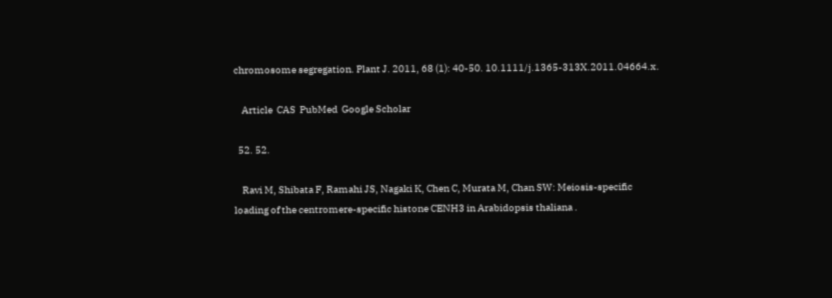chromosome segregation. Plant J. 2011, 68 (1): 40-50. 10.1111/j.1365-313X.2011.04664.x.

    Article  CAS  PubMed  Google Scholar

  52. 52.

    Ravi M, Shibata F, Ramahi JS, Nagaki K, Chen C, Murata M, Chan SW: Meiosis-specific loading of the centromere-specific histone CENH3 in Arabidopsis thaliana .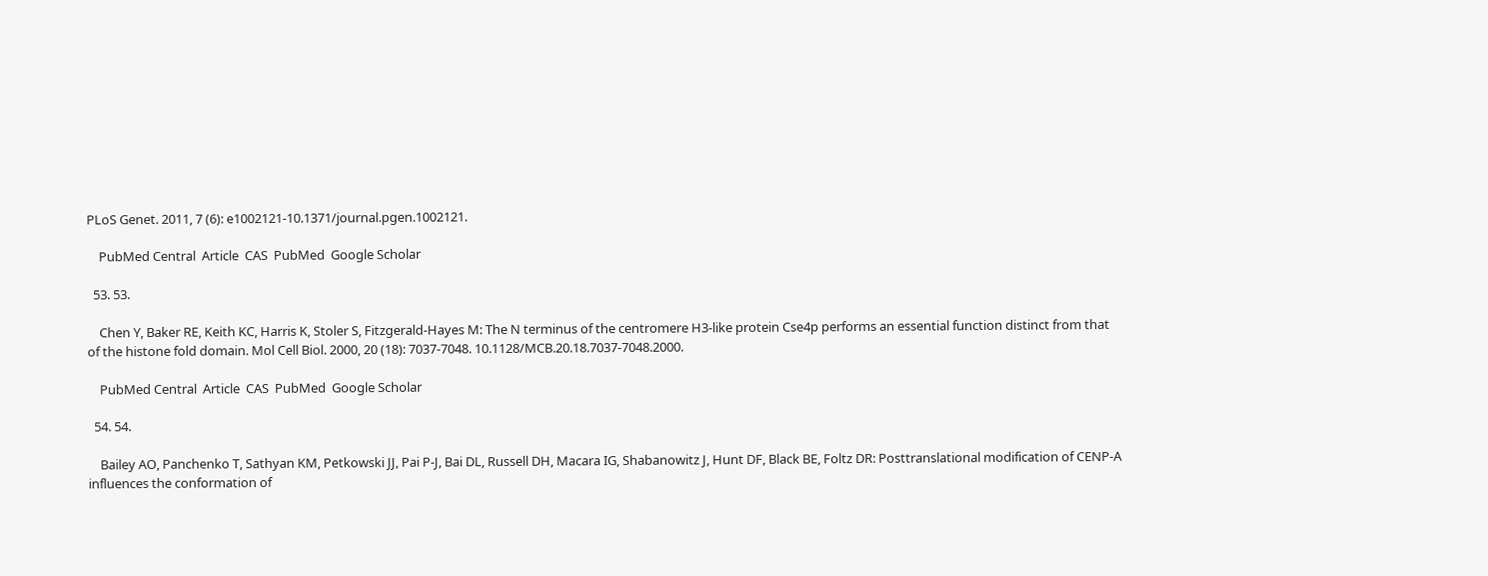PLoS Genet. 2011, 7 (6): e1002121-10.1371/journal.pgen.1002121.

    PubMed Central  Article  CAS  PubMed  Google Scholar

  53. 53.

    Chen Y, Baker RE, Keith KC, Harris K, Stoler S, Fitzgerald-Hayes M: The N terminus of the centromere H3-like protein Cse4p performs an essential function distinct from that of the histone fold domain. Mol Cell Biol. 2000, 20 (18): 7037-7048. 10.1128/MCB.20.18.7037-7048.2000.

    PubMed Central  Article  CAS  PubMed  Google Scholar

  54. 54.

    Bailey AO, Panchenko T, Sathyan KM, Petkowski JJ, Pai P-J, Bai DL, Russell DH, Macara IG, Shabanowitz J, Hunt DF, Black BE, Foltz DR: Posttranslational modification of CENP-A influences the conformation of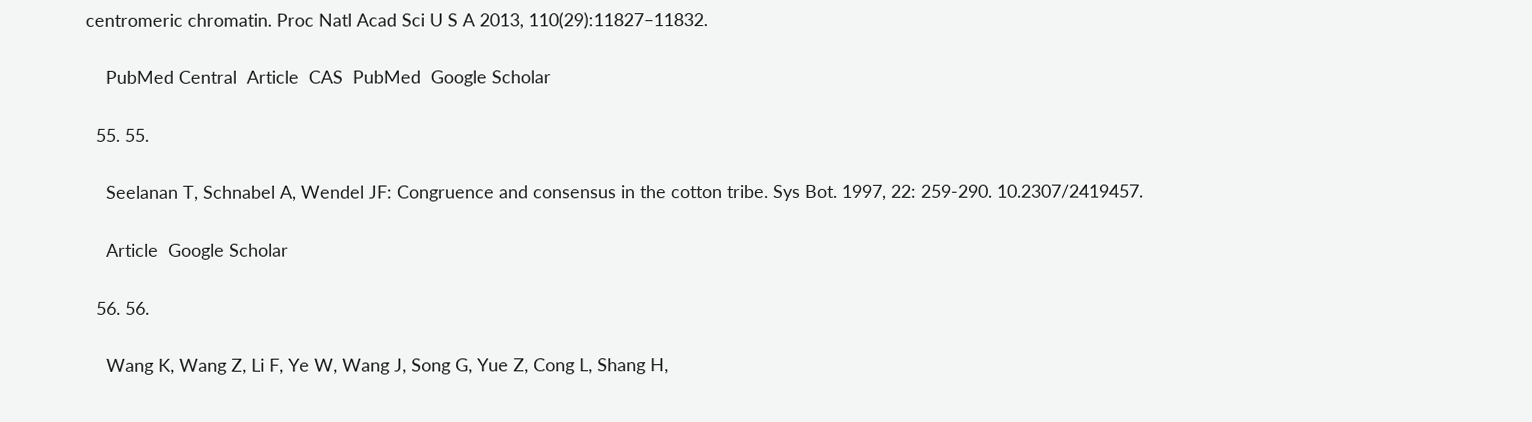centromeric chromatin. Proc Natl Acad Sci U S A 2013, 110(29):11827–11832.

    PubMed Central  Article  CAS  PubMed  Google Scholar

  55. 55.

    Seelanan T, Schnabel A, Wendel JF: Congruence and consensus in the cotton tribe. Sys Bot. 1997, 22: 259-290. 10.2307/2419457.

    Article  Google Scholar

  56. 56.

    Wang K, Wang Z, Li F, Ye W, Wang J, Song G, Yue Z, Cong L, Shang H,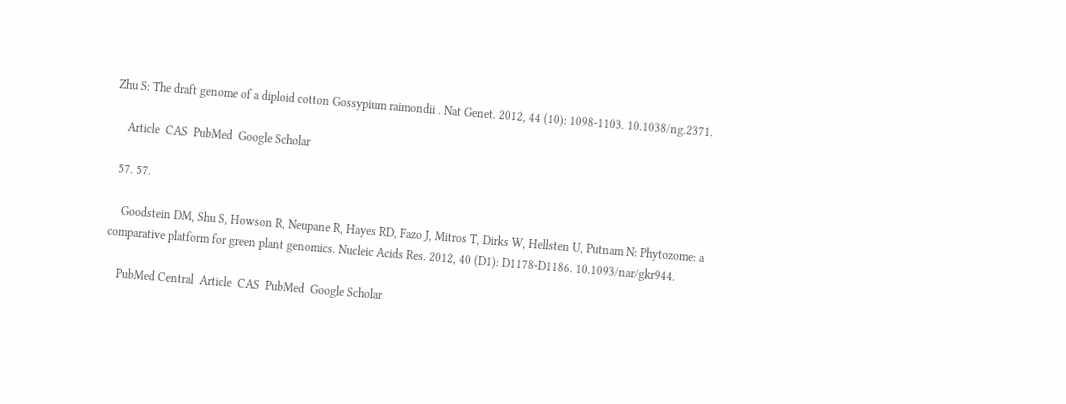Zhu S: The draft genome of a diploid cotton Gossypium raimondii . Nat Genet. 2012, 44 (10): 1098-1103. 10.1038/ng.2371.

    Article  CAS  PubMed  Google Scholar

  57. 57.

    Goodstein DM, Shu S, Howson R, Neupane R, Hayes RD, Fazo J, Mitros T, Dirks W, Hellsten U, Putnam N: Phytozome: a comparative platform for green plant genomics. Nucleic Acids Res. 2012, 40 (D1): D1178-D1186. 10.1093/nar/gkr944.

    PubMed Central  Article  CAS  PubMed  Google Scholar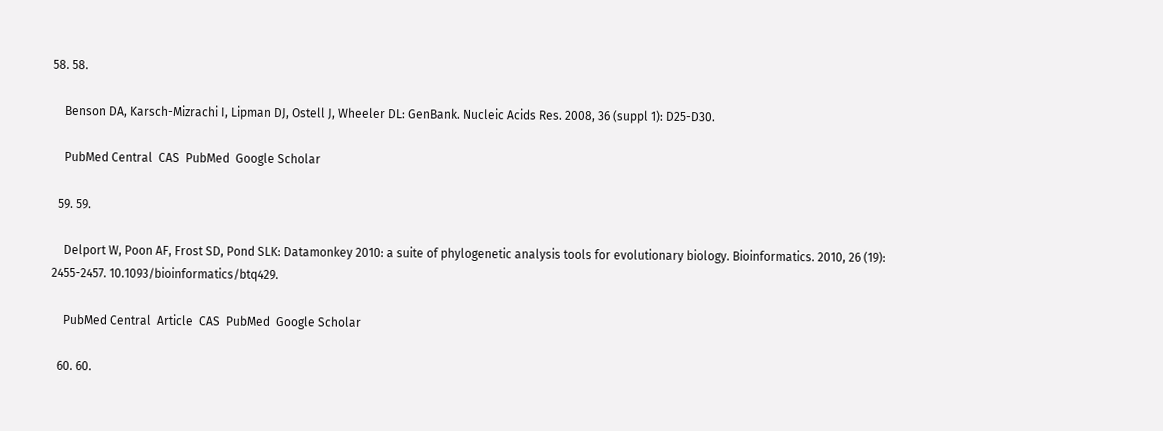58. 58.

    Benson DA, Karsch-Mizrachi I, Lipman DJ, Ostell J, Wheeler DL: GenBank. Nucleic Acids Res. 2008, 36 (suppl 1): D25-D30.

    PubMed Central  CAS  PubMed  Google Scholar

  59. 59.

    Delport W, Poon AF, Frost SD, Pond SLK: Datamonkey 2010: a suite of phylogenetic analysis tools for evolutionary biology. Bioinformatics. 2010, 26 (19): 2455-2457. 10.1093/bioinformatics/btq429.

    PubMed Central  Article  CAS  PubMed  Google Scholar

  60. 60.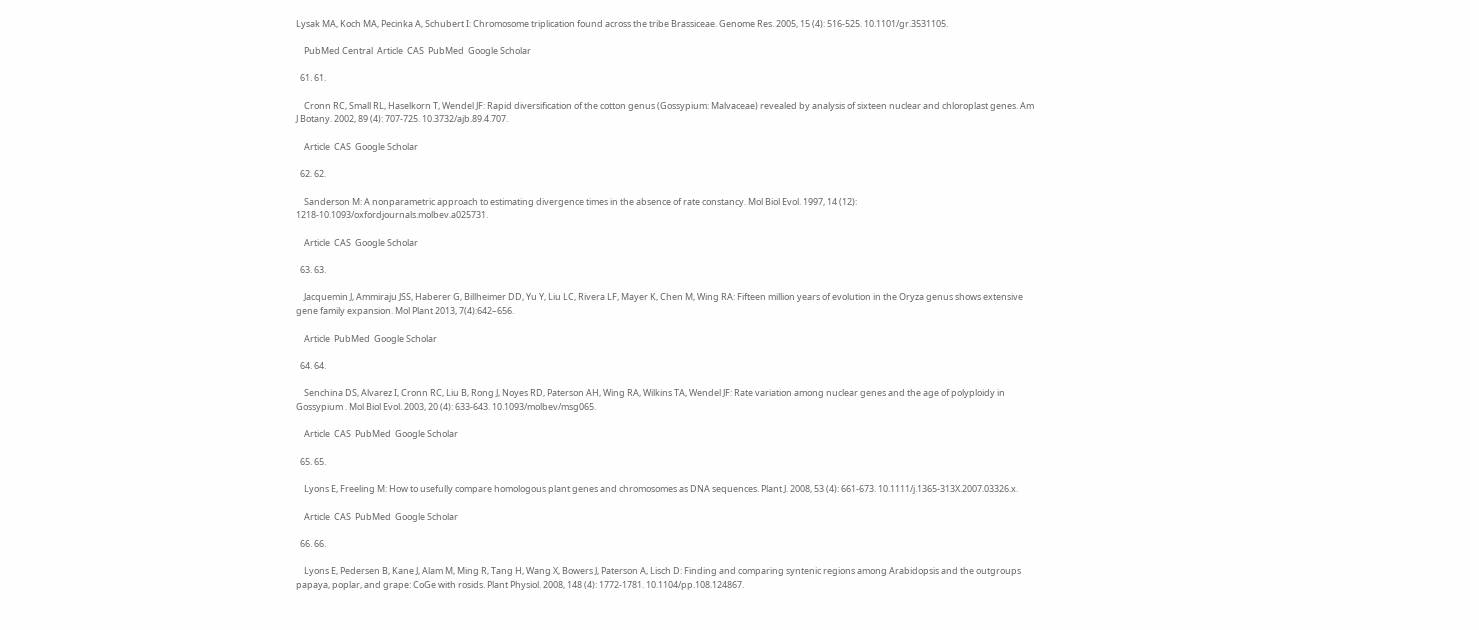Lysak MA, Koch MA, Pecinka A, Schubert I: Chromosome triplication found across the tribe Brassiceae. Genome Res. 2005, 15 (4): 516-525. 10.1101/gr.3531105.

    PubMed Central  Article  CAS  PubMed  Google Scholar

  61. 61.

    Cronn RC, Small RL, Haselkorn T, Wendel JF: Rapid diversification of the cotton genus (Gossypium: Malvaceae) revealed by analysis of sixteen nuclear and chloroplast genes. Am J Botany. 2002, 89 (4): 707-725. 10.3732/ajb.89.4.707.

    Article  CAS  Google Scholar

  62. 62.

    Sanderson M: A nonparametric approach to estimating divergence times in the absence of rate constancy. Mol Biol Evol. 1997, 14 (12): 1218-10.1093/oxfordjournals.molbev.a025731.

    Article  CAS  Google Scholar

  63. 63.

    Jacquemin J, Ammiraju JSS, Haberer G, Billheimer DD, Yu Y, Liu LC, Rivera LF, Mayer K, Chen M, Wing RA: Fifteen million years of evolution in the Oryza genus shows extensive gene family expansion. Mol Plant 2013, 7(4):642–656.

    Article  PubMed  Google Scholar

  64. 64.

    Senchina DS, Alvarez I, Cronn RC, Liu B, Rong J, Noyes RD, Paterson AH, Wing RA, Wilkins TA, Wendel JF: Rate variation among nuclear genes and the age of polyploidy in Gossypium . Mol Biol Evol. 2003, 20 (4): 633-643. 10.1093/molbev/msg065.

    Article  CAS  PubMed  Google Scholar

  65. 65.

    Lyons E, Freeling M: How to usefully compare homologous plant genes and chromosomes as DNA sequences. Plant J. 2008, 53 (4): 661-673. 10.1111/j.1365-313X.2007.03326.x.

    Article  CAS  PubMed  Google Scholar

  66. 66.

    Lyons E, Pedersen B, Kane J, Alam M, Ming R, Tang H, Wang X, Bowers J, Paterson A, Lisch D: Finding and comparing syntenic regions among Arabidopsis and the outgroups papaya, poplar, and grape: CoGe with rosids. Plant Physiol. 2008, 148 (4): 1772-1781. 10.1104/pp.108.124867.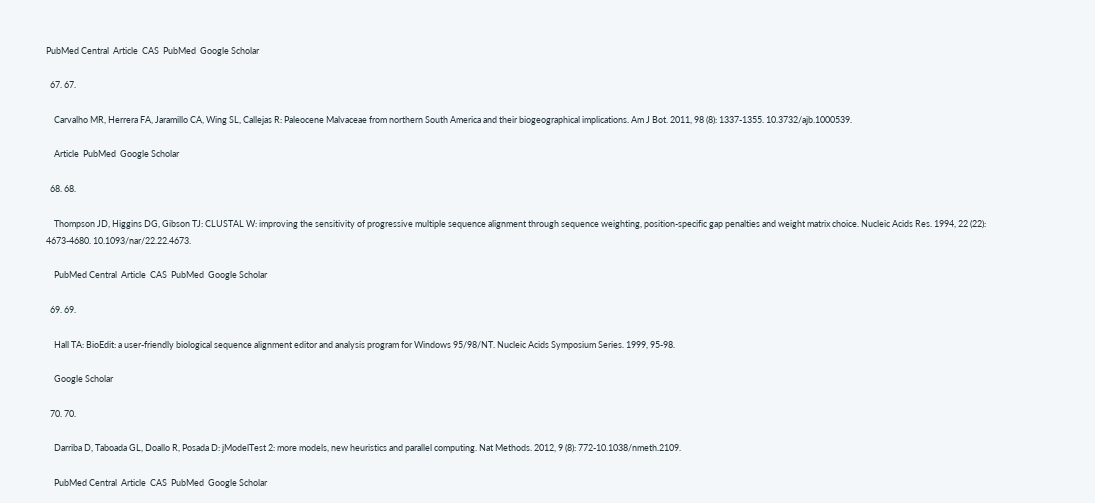PubMed Central  Article  CAS  PubMed  Google Scholar

  67. 67.

    Carvalho MR, Herrera FA, Jaramillo CA, Wing SL, Callejas R: Paleocene Malvaceae from northern South America and their biogeographical implications. Am J Bot. 2011, 98 (8): 1337-1355. 10.3732/ajb.1000539.

    Article  PubMed  Google Scholar

  68. 68.

    Thompson JD, Higgins DG, Gibson TJ: CLUSTAL W: improving the sensitivity of progressive multiple sequence alignment through sequence weighting, position-specific gap penalties and weight matrix choice. Nucleic Acids Res. 1994, 22 (22): 4673-4680. 10.1093/nar/22.22.4673.

    PubMed Central  Article  CAS  PubMed  Google Scholar

  69. 69.

    Hall TA: BioEdit: a user-friendly biological sequence alignment editor and analysis program for Windows 95/98/NT. Nucleic Acids Symposium Series. 1999, 95-98.

    Google Scholar

  70. 70.

    Darriba D, Taboada GL, Doallo R, Posada D: jModelTest 2: more models, new heuristics and parallel computing. Nat Methods. 2012, 9 (8): 772-10.1038/nmeth.2109.

    PubMed Central  Article  CAS  PubMed  Google Scholar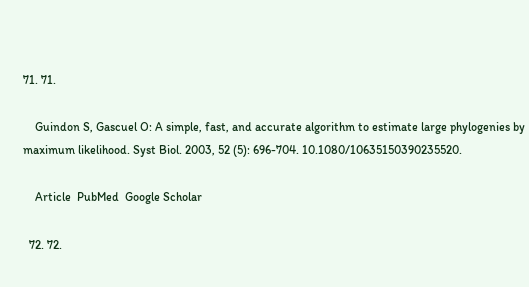71. 71.

    Guindon S, Gascuel O: A simple, fast, and accurate algorithm to estimate large phylogenies by maximum likelihood. Syst Biol. 2003, 52 (5): 696-704. 10.1080/10635150390235520.

    Article  PubMed  Google Scholar

  72. 72.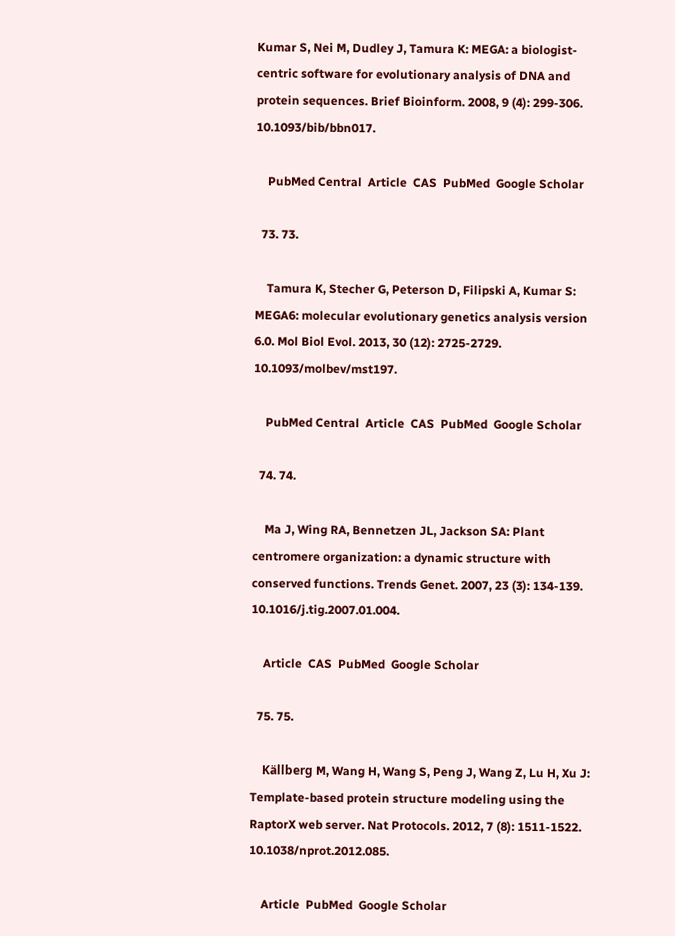Kumar S, Nei M, Dudley J, Tamura K: MEGA: a biologist-centric software for evolutionary analysis of DNA and protein sequences. Brief Bioinform. 2008, 9 (4): 299-306. 10.1093/bib/bbn017.

    PubMed Central  Article  CAS  PubMed  Google Scholar

  73. 73.

    Tamura K, Stecher G, Peterson D, Filipski A, Kumar S: MEGA6: molecular evolutionary genetics analysis version 6.0. Mol Biol Evol. 2013, 30 (12): 2725-2729. 10.1093/molbev/mst197.

    PubMed Central  Article  CAS  PubMed  Google Scholar

  74. 74.

    Ma J, Wing RA, Bennetzen JL, Jackson SA: Plant centromere organization: a dynamic structure with conserved functions. Trends Genet. 2007, 23 (3): 134-139. 10.1016/j.tig.2007.01.004.

    Article  CAS  PubMed  Google Scholar

  75. 75.

    Källberg M, Wang H, Wang S, Peng J, Wang Z, Lu H, Xu J: Template-based protein structure modeling using the RaptorX web server. Nat Protocols. 2012, 7 (8): 1511-1522. 10.1038/nprot.2012.085.

    Article  PubMed  Google Scholar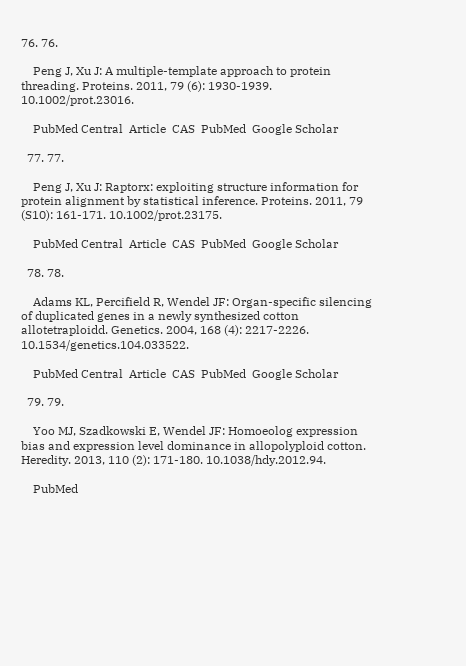76. 76.

    Peng J, Xu J: A multiple-template approach to protein threading. Proteins. 2011, 79 (6): 1930-1939. 10.1002/prot.23016.

    PubMed Central  Article  CAS  PubMed  Google Scholar

  77. 77.

    Peng J, Xu J: Raptorx: exploiting structure information for protein alignment by statistical inference. Proteins. 2011, 79 (S10): 161-171. 10.1002/prot.23175.

    PubMed Central  Article  CAS  PubMed  Google Scholar

  78. 78.

    Adams KL, Percifield R, Wendel JF: Organ-specific silencing of duplicated genes in a newly synthesized cotton allotetraploidd. Genetics. 2004, 168 (4): 2217-2226. 10.1534/genetics.104.033522.

    PubMed Central  Article  CAS  PubMed  Google Scholar

  79. 79.

    Yoo MJ, Szadkowski E, Wendel JF: Homoeolog expression bias and expression level dominance in allopolyploid cotton. Heredity. 2013, 110 (2): 171-180. 10.1038/hdy.2012.94.

    PubMed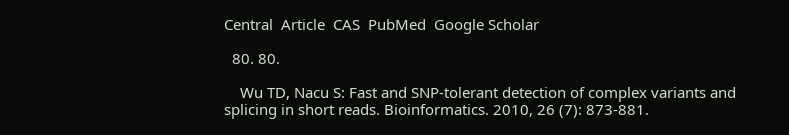Central  Article  CAS  PubMed  Google Scholar

  80. 80.

    Wu TD, Nacu S: Fast and SNP-tolerant detection of complex variants and splicing in short reads. Bioinformatics. 2010, 26 (7): 873-881.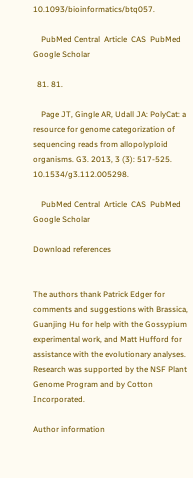10.1093/bioinformatics/btq057.

    PubMed Central  Article  CAS  PubMed  Google Scholar

  81. 81.

    Page JT, Gingle AR, Udall JA: PolyCat: a resource for genome categorization of sequencing reads from allopolyploid organisms. G3. 2013, 3 (3): 517-525. 10.1534/g3.112.005298.

    PubMed Central  Article  CAS  PubMed  Google Scholar

Download references


The authors thank Patrick Edger for comments and suggestions with Brassica, Guanjing Hu for help with the Gossypium experimental work, and Matt Hufford for assistance with the evolutionary analyses. Research was supported by the NSF Plant Genome Program and by Cotton Incorporated.

Author information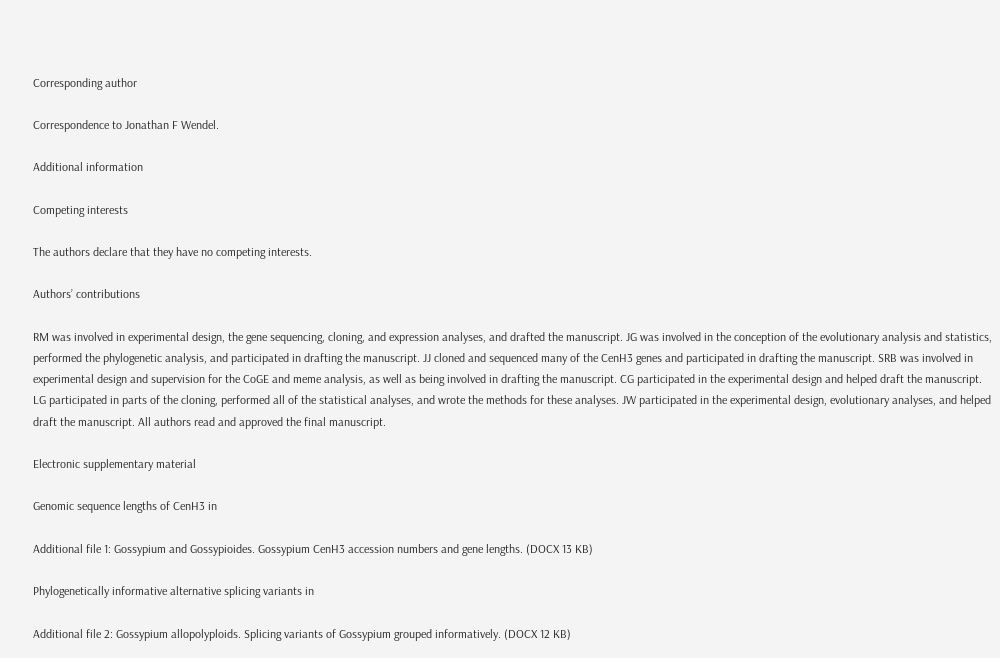Corresponding author

Correspondence to Jonathan F Wendel.

Additional information

Competing interests

The authors declare that they have no competing interests.

Authors’ contributions

RM was involved in experimental design, the gene sequencing, cloning, and expression analyses, and drafted the manuscript. JG was involved in the conception of the evolutionary analysis and statistics, performed the phylogenetic analysis, and participated in drafting the manuscript. JJ cloned and sequenced many of the CenH3 genes and participated in drafting the manuscript. SRB was involved in experimental design and supervision for the CoGE and meme analysis, as well as being involved in drafting the manuscript. CG participated in the experimental design and helped draft the manuscript. LG participated in parts of the cloning, performed all of the statistical analyses, and wrote the methods for these analyses. JW participated in the experimental design, evolutionary analyses, and helped draft the manuscript. All authors read and approved the final manuscript.

Electronic supplementary material

Genomic sequence lengths of CenH3 in

Additional file 1: Gossypium and Gossypioides. Gossypium CenH3 accession numbers and gene lengths. (DOCX 13 KB)

Phylogenetically informative alternative splicing variants in

Additional file 2: Gossypium allopolyploids. Splicing variants of Gossypium grouped informatively. (DOCX 12 KB)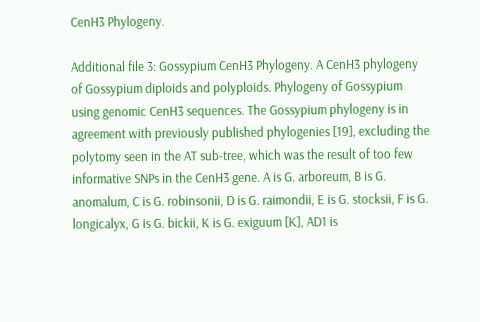CenH3 Phylogeny.

Additional file 3: Gossypium CenH3 Phylogeny. A CenH3 phylogeny of Gossypium diploids and polyploids. Phylogeny of Gossypium using genomic CenH3 sequences. The Gossypium phylogeny is in agreement with previously published phylogenies [19], excluding the polytomy seen in the AT sub-tree, which was the result of too few informative SNPs in the CenH3 gene. A is G. arboreum, B is G. anomalum, C is G. robinsonii, D is G. raimondii, E is G. stocksii, F is G. longicalyx, G is G. bickii, K is G. exiguum [K], AD1 is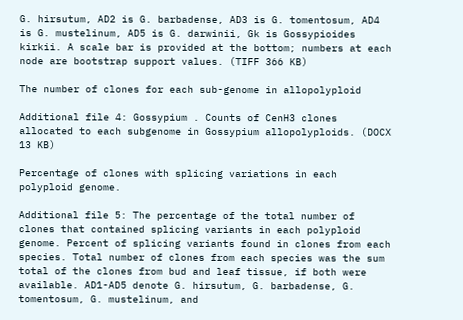G. hirsutum, AD2 is G. barbadense, AD3 is G. tomentosum, AD4 is G. mustelinum, AD5 is G. darwinii, Gk is Gossypioides kirkii. A scale bar is provided at the bottom; numbers at each node are bootstrap support values. (TIFF 366 KB)

The number of clones for each sub-genome in allopolyploid

Additional file 4: Gossypium . Counts of CenH3 clones allocated to each subgenome in Gossypium allopolyploids. (DOCX 13 KB)

Percentage of clones with splicing variations in each polyploid genome.

Additional file 5: The percentage of the total number of clones that contained splicing variants in each polyploid genome. Percent of splicing variants found in clones from each species. Total number of clones from each species was the sum total of the clones from bud and leaf tissue, if both were available. AD1-AD5 denote G. hirsutum, G. barbadense, G. tomentosum, G. mustelinum, and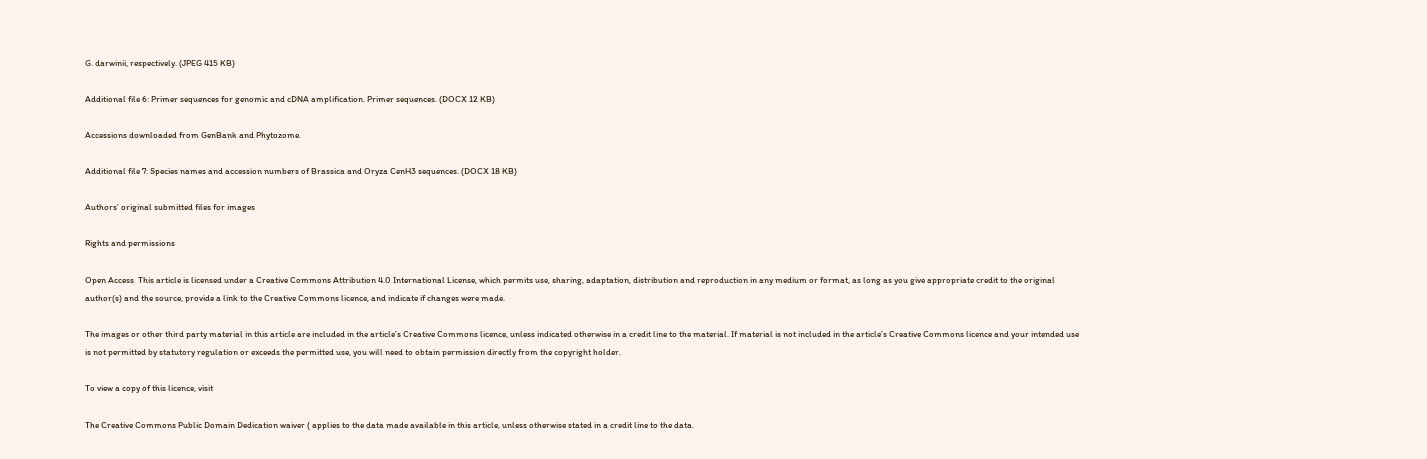G. darwinii, respectively. (JPEG 415 KB)

Additional file 6: Primer sequences for genomic and cDNA amplification. Primer sequences. (DOCX 12 KB)

Accessions downloaded from GenBank and Phytozome.

Additional file 7: Species names and accession numbers of Brassica and Oryza CenH3 sequences. (DOCX 18 KB)

Authors’ original submitted files for images

Rights and permissions

Open Access  This article is licensed under a Creative Commons Attribution 4.0 International License, which permits use, sharing, adaptation, distribution and reproduction in any medium or format, as long as you give appropriate credit to the original author(s) and the source, provide a link to the Creative Commons licence, and indicate if changes were made.

The images or other third party material in this article are included in the article’s Creative Commons licence, unless indicated otherwise in a credit line to the material. If material is not included in the article’s Creative Commons licence and your intended use is not permitted by statutory regulation or exceeds the permitted use, you will need to obtain permission directly from the copyright holder.

To view a copy of this licence, visit

The Creative Commons Public Domain Dedication waiver ( applies to the data made available in this article, unless otherwise stated in a credit line to the data.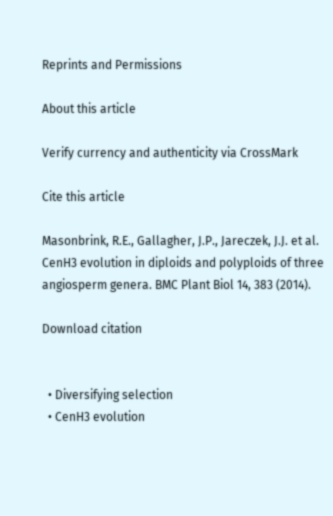Reprints and Permissions

About this article

Verify currency and authenticity via CrossMark

Cite this article

Masonbrink, R.E., Gallagher, J.P., Jareczek, J.J. et al. CenH3 evolution in diploids and polyploids of three angiosperm genera. BMC Plant Biol 14, 383 (2014).

Download citation


  • Diversifying selection
  • CenH3 evolution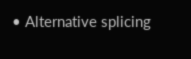• Alternative splicing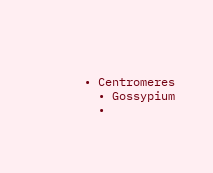• Centromeres
  • Gossypium
  •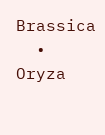Brassica
  • Oryza